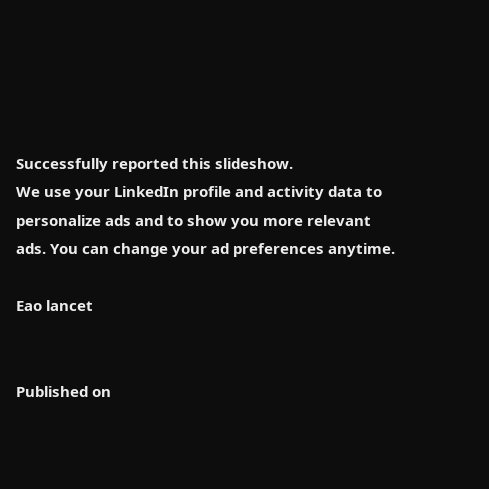Successfully reported this slideshow.
We use your LinkedIn profile and activity data to personalize ads and to show you more relevant ads. You can change your ad preferences anytime.

Eao lancet


Published on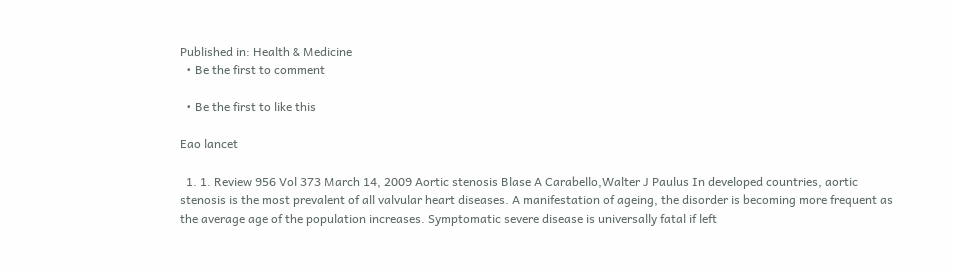Published in: Health & Medicine
  • Be the first to comment

  • Be the first to like this

Eao lancet

  1. 1. Review 956 Vol 373 March 14, 2009 Aortic stenosis Blase A Carabello,Walter J Paulus In developed countries, aortic stenosis is the most prevalent of all valvular heart diseases. A manifestation of ageing, the disorder is becoming more frequent as the average age of the population increases. Symptomatic severe disease is universally fatal if left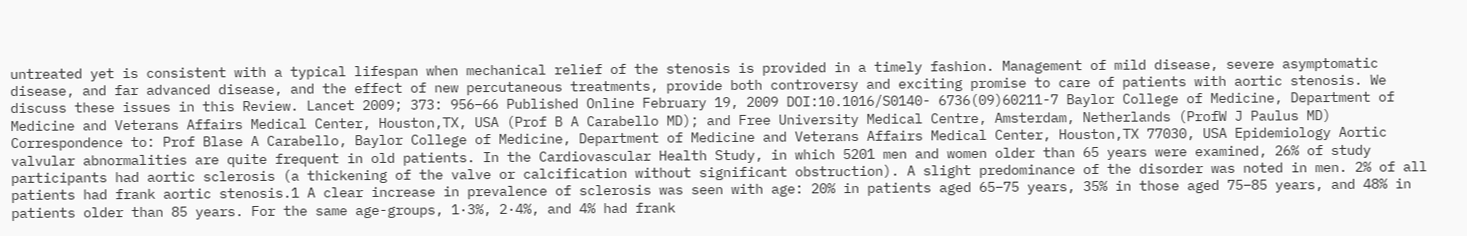untreated yet is consistent with a typical lifespan when mechanical relief of the stenosis is provided in a timely fashion. Management of mild disease, severe asymptomatic disease, and far advanced disease, and the effect of new percutaneous treatments, provide both controversy and exciting promise to care of patients with aortic stenosis. We discuss these issues in this Review. Lancet 2009; 373: 956–66 Published Online February 19, 2009 DOI:10.1016/S0140- 6736(09)60211-7 Baylor College of Medicine, Department of Medicine and Veterans Affairs Medical Center, Houston,TX, USA (Prof B A Carabello MD); and Free University Medical Centre, Amsterdam, Netherlands (ProfW J Paulus MD) Correspondence to: Prof Blase A Carabello, Baylor College of Medicine, Department of Medicine and Veterans Affairs Medical Center, Houston,TX 77030, USA Epidemiology Aortic valvular abnormalities are quite frequent in old patients. In the Cardiovascular Health Study, in which 5201 men and women older than 65 years were examined, 26% of study participants had aortic sclerosis (a thickening of the valve or calcification without significant obstruction). A slight predominance of the disorder was noted in men. 2% of all patients had frank aortic stenosis.1 A clear increase in prevalence of sclerosis was seen with age: 20% in patients aged 65–75 years, 35% in those aged 75–85 years, and 48% in patients older than 85 years. For the same age-groups, 1·3%, 2·4%, and 4% had frank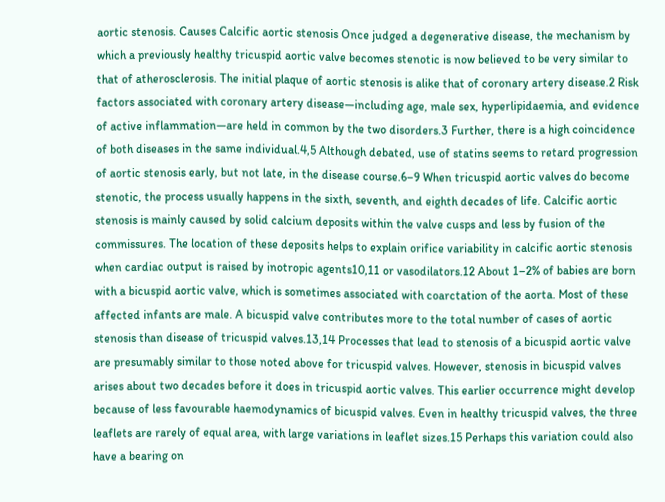aortic stenosis. Causes Calcific aortic stenosis Once judged a degenerative disease, the mechanism by which a previously healthy tricuspid aortic valve becomes stenotic is now believed to be very similar to that of atherosclerosis. The initial plaque of aortic stenosis is alike that of coronary artery disease.2 Risk factors associated with coronary artery disease—including age, male sex, hyperlipidaemia, and evidence of active inflammation—are held in common by the two disorders.3 Further, there is a high coincidence of both diseases in the same individual.4,5 Although debated, use of statins seems to retard progression of aortic stenosis early, but not late, in the disease course.6–9 When tricuspid aortic valves do become stenotic, the process usually happens in the sixth, seventh, and eighth decades of life. Calcific aortic stenosis is mainly caused by solid calcium deposits within the valve cusps and less by fusion of the commissures. The location of these deposits helps to explain orifice variability in calcific aortic stenosis when cardiac output is raised by inotropic agents10,11 or vasodilators.12 About 1–2% of babies are born with a bicuspid aortic valve, which is sometimes associated with coarctation of the aorta. Most of these affected infants are male. A bicuspid valve contributes more to the total number of cases of aortic stenosis than disease of tricuspid valves.13,14 Processes that lead to stenosis of a bicuspid aortic valve are presumably similar to those noted above for tricuspid valves. However, stenosis in bicuspid valves arises about two decades before it does in tricuspid aortic valves. This earlier occurrence might develop because of less favourable haemodynamics of bicuspid valves. Even in healthy tricuspid valves, the three leaflets are rarely of equal area, with large variations in leaflet sizes.15 Perhaps this variation could also have a bearing on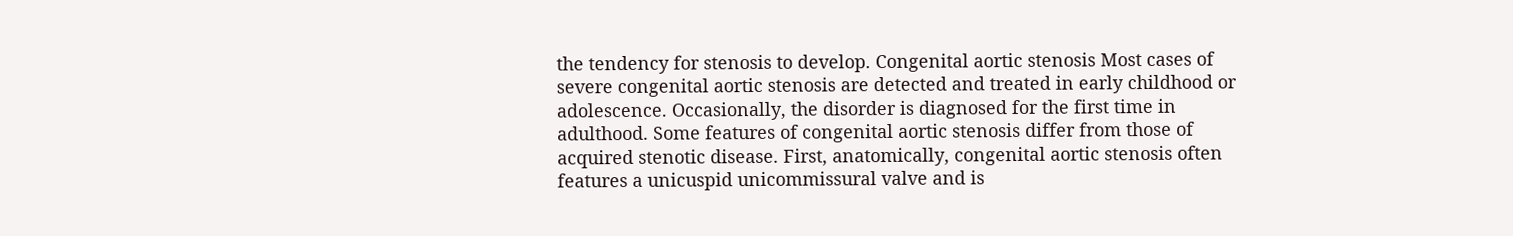the tendency for stenosis to develop. Congenital aortic stenosis Most cases of severe congenital aortic stenosis are detected and treated in early childhood or adolescence. Occasionally, the disorder is diagnosed for the first time in adulthood. Some features of congenital aortic stenosis differ from those of acquired stenotic disease. First, anatomically, congenital aortic stenosis often features a unicuspid unicommissural valve and is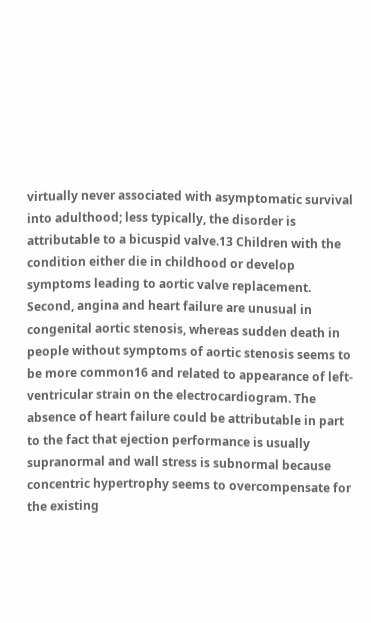virtually never associated with asymptomatic survival into adulthood; less typically, the disorder is attributable to a bicuspid valve.13 Children with the condition either die in childhood or develop symptoms leading to aortic valve replacement. Second, angina and heart failure are unusual in congenital aortic stenosis, whereas sudden death in people without symptoms of aortic stenosis seems to be more common16 and related to appearance of left-ventricular strain on the electrocardiogram. The absence of heart failure could be attributable in part to the fact that ejection performance is usually supranormal and wall stress is subnormal because concentric hypertrophy seems to overcompensate for the existing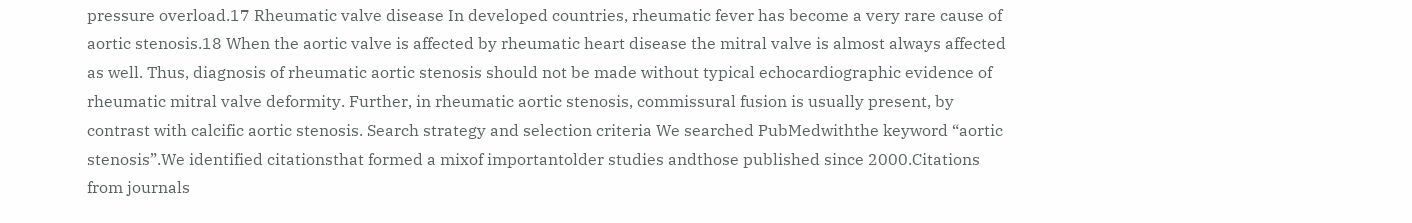pressure overload.17 Rheumatic valve disease In developed countries, rheumatic fever has become a very rare cause of aortic stenosis.18 When the aortic valve is affected by rheumatic heart disease the mitral valve is almost always affected as well. Thus, diagnosis of rheumatic aortic stenosis should not be made without typical echocardiographic evidence of rheumatic mitral valve deformity. Further, in rheumatic aortic stenosis, commissural fusion is usually present, by contrast with calcific aortic stenosis. Search strategy and selection criteria We searched PubMedwiththe keyword “aortic stenosis”.We identified citationsthat formed a mixof importantolder studies andthose published since 2000.Citations from journals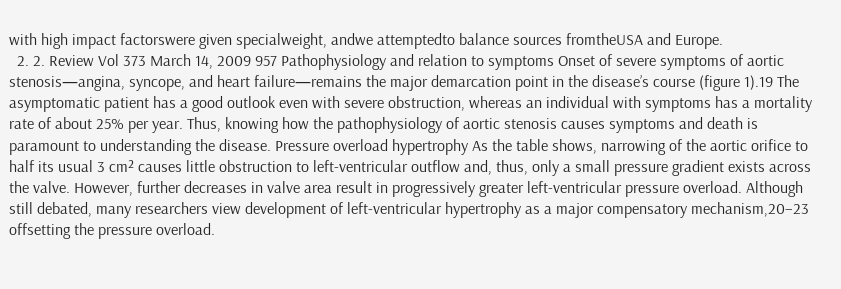with high impact factorswere given specialweight, andwe attemptedto balance sources fromtheUSA and Europe.
  2. 2. Review Vol 373 March 14, 2009 957 Pathophysiology and relation to symptoms Onset of severe symptoms of aortic stenosis—angina, syncope, and heart failure—remains the major demarcation point in the disease’s course (figure 1).19 The asymptomatic patient has a good outlook even with severe obstruction, whereas an individual with symptoms has a mortality rate of about 25% per year. Thus, knowing how the pathophysiology of aortic stenosis causes symptoms and death is paramount to understanding the disease. Pressure overload hypertrophy As the table shows, narrowing of the aortic orifice to half its usual 3 cm² causes little obstruction to left-ventricular outflow and, thus, only a small pressure gradient exists across the valve. However, further decreases in valve area result in progressively greater left-ventricular pressure overload. Although still debated, many researchers view development of left-ventricular hypertrophy as a major compensatory mechanism,20–23 offsetting the pressure overload.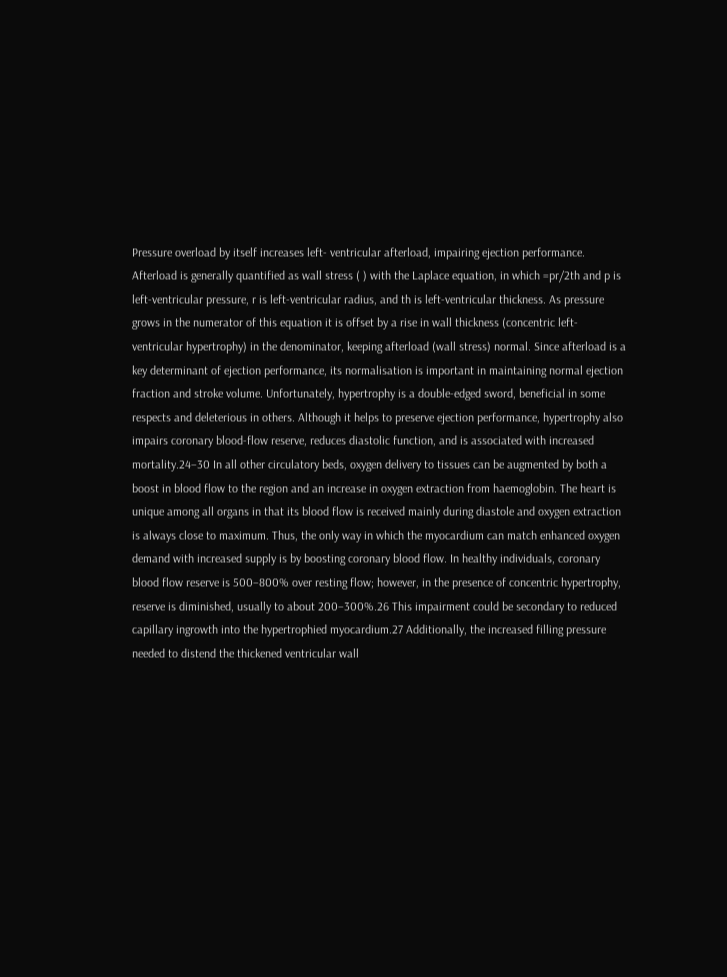Pressure overload by itself increases left- ventricular afterload, impairing ejection performance. Afterload is generally quantified as wall stress ( ) with the Laplace equation, in which =pr/2th and p is left-ventricular pressure, r is left-ventricular radius, and th is left-ventricular thickness. As pressure grows in the numerator of this equation it is offset by a rise in wall thickness (concentric left-ventricular hypertrophy) in the denominator, keeping afterload (wall stress) normal. Since afterload is a key determinant of ejection performance, its normalisation is important in maintaining normal ejection fraction and stroke volume. Unfortunately, hypertrophy is a double-edged sword, beneficial in some respects and deleterious in others. Although it helps to preserve ejection performance, hypertrophy also impairs coronary blood-flow reserve, reduces diastolic function, and is associated with increased mortality.24–30 In all other circulatory beds, oxygen delivery to tissues can be augmented by both a boost in blood flow to the region and an increase in oxygen extraction from haemoglobin. The heart is unique among all organs in that its blood flow is received mainly during diastole and oxygen extraction is always close to maximum. Thus, the only way in which the myocardium can match enhanced oxygen demand with increased supply is by boosting coronary blood flow. In healthy individuals, coronary blood flow reserve is 500–800% over resting flow; however, in the presence of concentric hypertrophy, reserve is diminished, usually to about 200–300%.26 This impairment could be secondary to reduced capillary ingrowth into the hypertrophied myocardium.27 Additionally, the increased filling pressure needed to distend the thickened ventricular wall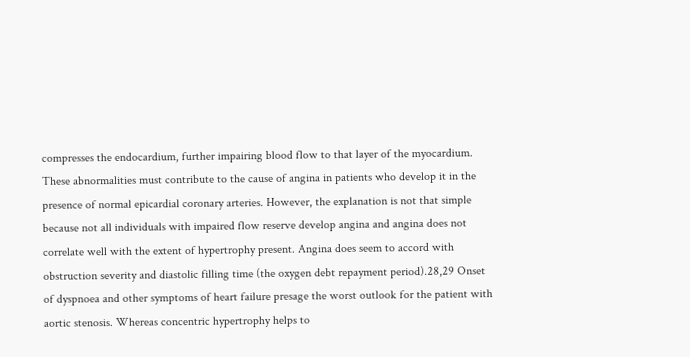compresses the endocardium, further impairing blood flow to that layer of the myocardium. These abnormalities must contribute to the cause of angina in patients who develop it in the presence of normal epicardial coronary arteries. However, the explanation is not that simple because not all individuals with impaired flow reserve develop angina and angina does not correlate well with the extent of hypertrophy present. Angina does seem to accord with obstruction severity and diastolic filling time (the oxygen debt repayment period).28,29 Onset of dyspnoea and other symptoms of heart failure presage the worst outlook for the patient with aortic stenosis. Whereas concentric hypertrophy helps to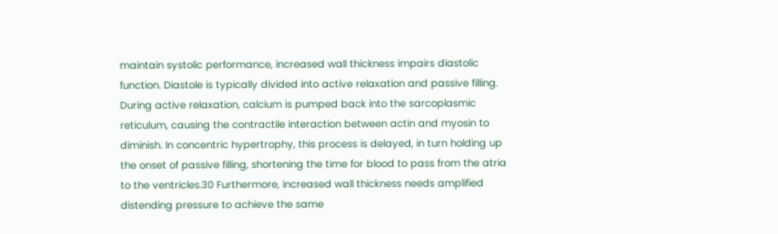maintain systolic performance, increased wall thickness impairs diastolic function. Diastole is typically divided into active relaxation and passive filling. During active relaxation, calcium is pumped back into the sarcoplasmic reticulum, causing the contractile interaction between actin and myosin to diminish. In concentric hypertrophy, this process is delayed, in turn holding up the onset of passive filling, shortening the time for blood to pass from the atria to the ventricles.30 Furthermore, increased wall thickness needs amplified distending pressure to achieve the same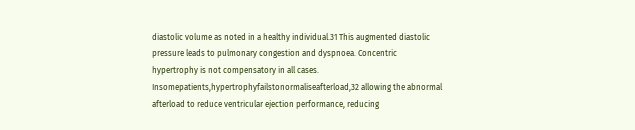diastolic volume as noted in a healthy individual.31 This augmented diastolic pressure leads to pulmonary congestion and dyspnoea. Concentric hypertrophy is not compensatory in all cases. Insomepatients,hypertrophyfailstonormaliseafterload,32 allowing the abnormal afterload to reduce ventricular ejection performance, reducing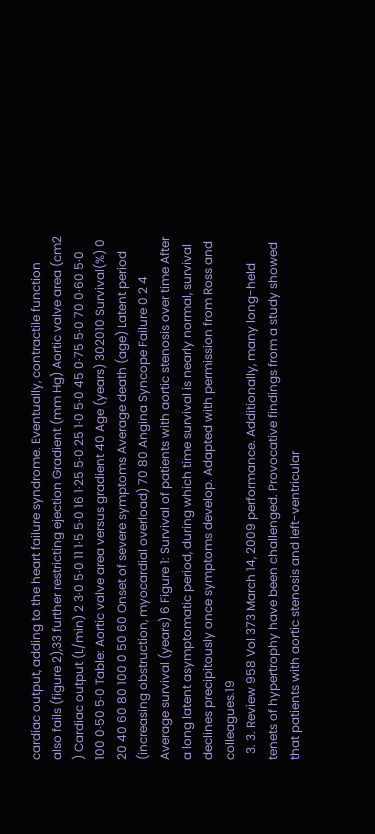cardiac output, adding to the heart failure syndrome. Eventually, contractile function also fails (figure 2),33 further restricting ejection Gradient (mm Hg) Aortic valve area (cm2 ) Cardiac output (L/min) 2 3·0 5·0 11 1·5 5·0 16 1·25 5·0 25 1·0 5·0 45 0·75 5·0 70 0·60 5·0 100 0·50 5·0 Table: Aortic valve area versus gradient 40 Age (years) 302010 Survival(%) 0 20 40 60 80 100 0 50 60 Onset of severe symptoms Average death (age) Latent period (increasing obstruction, myocardial overload) 70 80 Angina Syncope Failure 0 2 4 Average survival (years) 6 Figure 1: Survival of patients with aortic stenosis over time After a long latent asymptomatic period, during which time survival is nearly normal, survival declines precipitously once symptoms develop. Adapted with permission from Ross and colleagues.19
  3. 3. Review 958 Vol 373 March 14, 2009 performance. Additionally, many long-held tenets of hypertrophy have been challenged. Provocative findings from a study showed that patients with aortic stenosis and left-ventricular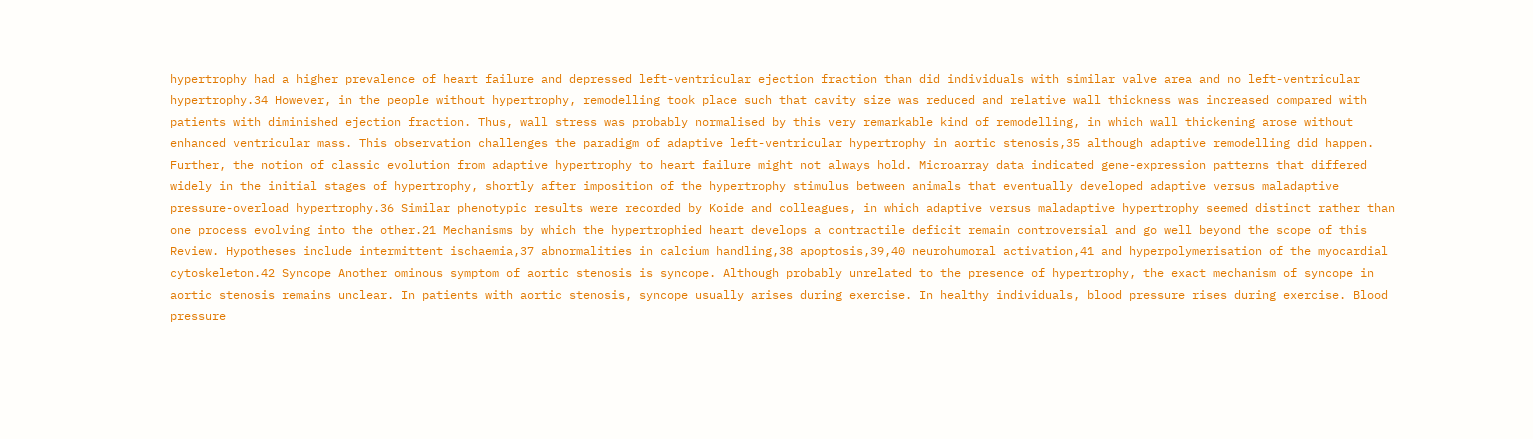hypertrophy had a higher prevalence of heart failure and depressed left-ventricular ejection fraction than did individuals with similar valve area and no left-ventricular hypertrophy.34 However, in the people without hypertrophy, remodelling took place such that cavity size was reduced and relative wall thickness was increased compared with patients with diminished ejection fraction. Thus, wall stress was probably normalised by this very remarkable kind of remodelling, in which wall thickening arose without enhanced ventricular mass. This observation challenges the paradigm of adaptive left-ventricular hypertrophy in aortic stenosis,35 although adaptive remodelling did happen. Further, the notion of classic evolution from adaptive hypertrophy to heart failure might not always hold. Microarray data indicated gene-expression patterns that differed widely in the initial stages of hypertrophy, shortly after imposition of the hypertrophy stimulus between animals that eventually developed adaptive versus maladaptive pressure-overload hypertrophy.36 Similar phenotypic results were recorded by Koide and colleagues, in which adaptive versus maladaptive hypertrophy seemed distinct rather than one process evolving into the other.21 Mechanisms by which the hypertrophied heart develops a contractile deficit remain controversial and go well beyond the scope of this Review. Hypotheses include intermittent ischaemia,37 abnormalities in calcium handling,38 apoptosis,39,40 neurohumoral activation,41 and hyperpolymerisation of the myocardial cytoskeleton.42 Syncope Another ominous symptom of aortic stenosis is syncope. Although probably unrelated to the presence of hypertrophy, the exact mechanism of syncope in aortic stenosis remains unclear. In patients with aortic stenosis, syncope usually arises during exercise. In healthy individuals, blood pressure rises during exercise. Blood pressure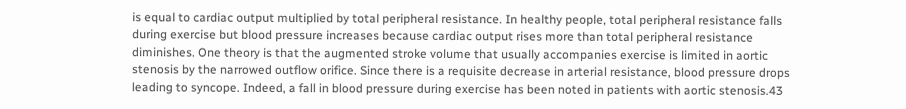is equal to cardiac output multiplied by total peripheral resistance. In healthy people, total peripheral resistance falls during exercise but blood pressure increases because cardiac output rises more than total peripheral resistance diminishes. One theory is that the augmented stroke volume that usually accompanies exercise is limited in aortic stenosis by the narrowed outflow orifice. Since there is a requisite decrease in arterial resistance, blood pressure drops leading to syncope. Indeed, a fall in blood pressure during exercise has been noted in patients with aortic stenosis.43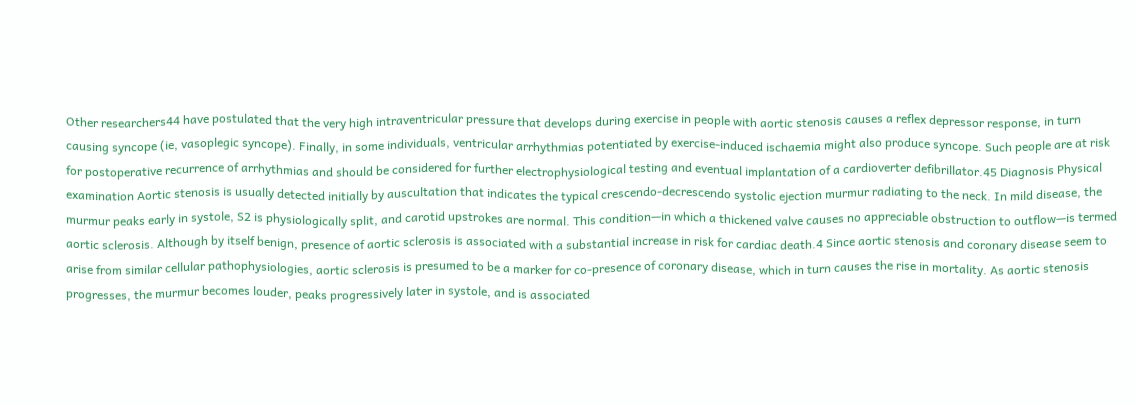Other researchers44 have postulated that the very high intraventricular pressure that develops during exercise in people with aortic stenosis causes a reflex depressor response, in turn causing syncope (ie, vasoplegic syncope). Finally, in some individuals, ventricular arrhythmias potentiated by exercise-induced ischaemia might also produce syncope. Such people are at risk for postoperative recurrence of arrhythmias and should be considered for further electrophysiological testing and eventual implantation of a cardioverter defibrillator.45 Diagnosis Physical examination Aortic stenosis is usually detected initially by auscultation that indicates the typical crescendo-decrescendo systolic ejection murmur radiating to the neck. In mild disease, the murmur peaks early in systole, S2 is physiologically split, and carotid upstrokes are normal. This condition—in which a thickened valve causes no appreciable obstruction to outflow—is termed aortic sclerosis. Although by itself benign, presence of aortic sclerosis is associated with a substantial increase in risk for cardiac death.4 Since aortic stenosis and coronary disease seem to arise from similar cellular pathophysiologies, aortic sclerosis is presumed to be a marker for co-presence of coronary disease, which in turn causes the rise in mortality. As aortic stenosis progresses, the murmur becomes louder, peaks progressively later in systole, and is associated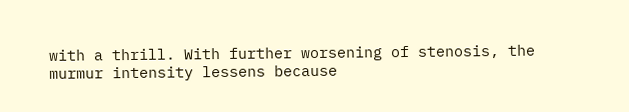with a thrill. With further worsening of stenosis, the murmur intensity lessens because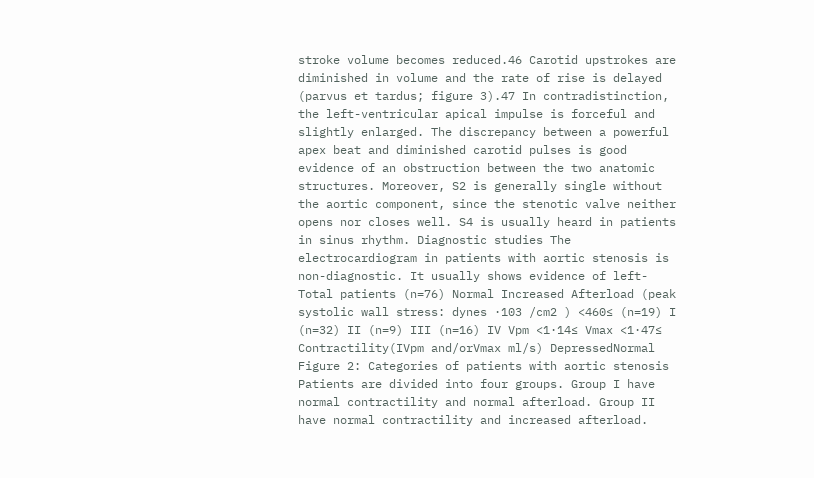stroke volume becomes reduced.46 Carotid upstrokes are diminished in volume and the rate of rise is delayed (parvus et tardus; figure 3).47 In contradistinction, the left-ventricular apical impulse is forceful and slightly enlarged. The discrepancy between a powerful apex beat and diminished carotid pulses is good evidence of an obstruction between the two anatomic structures. Moreover, S2 is generally single without the aortic component, since the stenotic valve neither opens nor closes well. S4 is usually heard in patients in sinus rhythm. Diagnostic studies The electrocardiogram in patients with aortic stenosis is non-diagnostic. It usually shows evidence of left- Total patients (n=76) Normal Increased Afterload (peak systolic wall stress: dynes ·103 /cm2 ) <460≤ (n=19) I (n=32) II (n=9) III (n=16) IV Vpm <1·14≤ Vmax <1·47≤ Contractility(IVpm and/orVmax ml/s) DepressedNormal Figure 2: Categories of patients with aortic stenosis Patients are divided into four groups. Group I have normal contractility and normal afterload. Group II have normal contractility and increased afterload.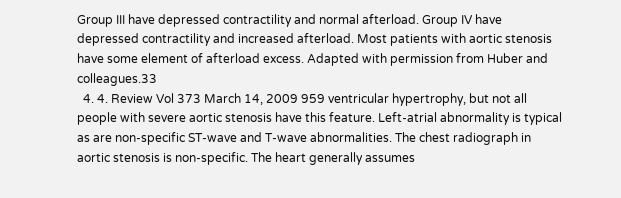Group III have depressed contractility and normal afterload. Group IV have depressed contractility and increased afterload. Most patients with aortic stenosis have some element of afterload excess. Adapted with permission from Huber and colleagues.33
  4. 4. Review Vol 373 March 14, 2009 959 ventricular hypertrophy, but not all people with severe aortic stenosis have this feature. Left-atrial abnormality is typical as are non-specific ST-wave and T-wave abnormalities. The chest radiograph in aortic stenosis is non-specific. The heart generally assumes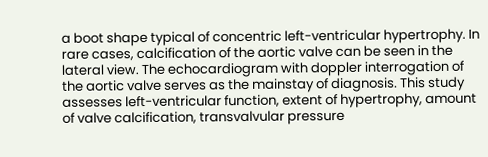a boot shape typical of concentric left-ventricular hypertrophy. In rare cases, calcification of the aortic valve can be seen in the lateral view. The echocardiogram with doppler interrogation of the aortic valve serves as the mainstay of diagnosis. This study assesses left-ventricular function, extent of hypertrophy, amount of valve calcification, transvalvular pressure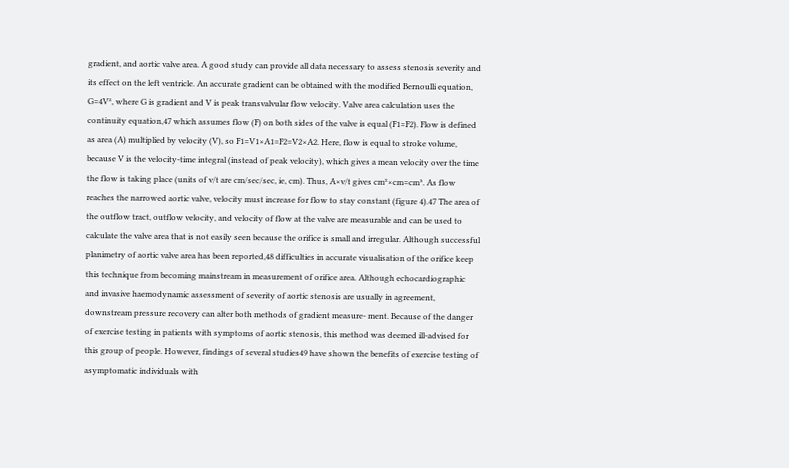gradient, and aortic valve area. A good study can provide all data necessary to assess stenosis severity and its effect on the left ventricle. An accurate gradient can be obtained with the modified Bernoulli equation, G=4V², where G is gradient and V is peak transvalvular flow velocity. Valve area calculation uses the continuity equation,47 which assumes flow (F) on both sides of the valve is equal (F1=F2). Flow is defined as area (A) multiplied by velocity (V), so F1=V1×A1=F2=V2×A2. Here, flow is equal to stroke volume, because V is the velocity-time integral (instead of peak velocity), which gives a mean velocity over the time the flow is taking place (units of v/t are cm/sec/sec, ie, cm). Thus, A×v/t gives cm²×cm=cm³. As flow reaches the narrowed aortic valve, velocity must increase for flow to stay constant (figure 4).47 The area of the outflow tract, outflow velocity, and velocity of flow at the valve are measurable and can be used to calculate the valve area that is not easily seen because the orifice is small and irregular. Although successful planimetry of aortic valve area has been reported,48 difficulties in accurate visualisation of the orifice keep this technique from becoming mainstream in measurement of orifice area. Although echocardiographic and invasive haemodynamic assessment of severity of aortic stenosis are usually in agreement, downstream pressure recovery can alter both methods of gradient measure- ment. Because of the danger of exercise testing in patients with symptoms of aortic stenosis, this method was deemed ill-advised for this group of people. However, findings of several studies49 have shown the benefits of exercise testing of asymptomatic individuals with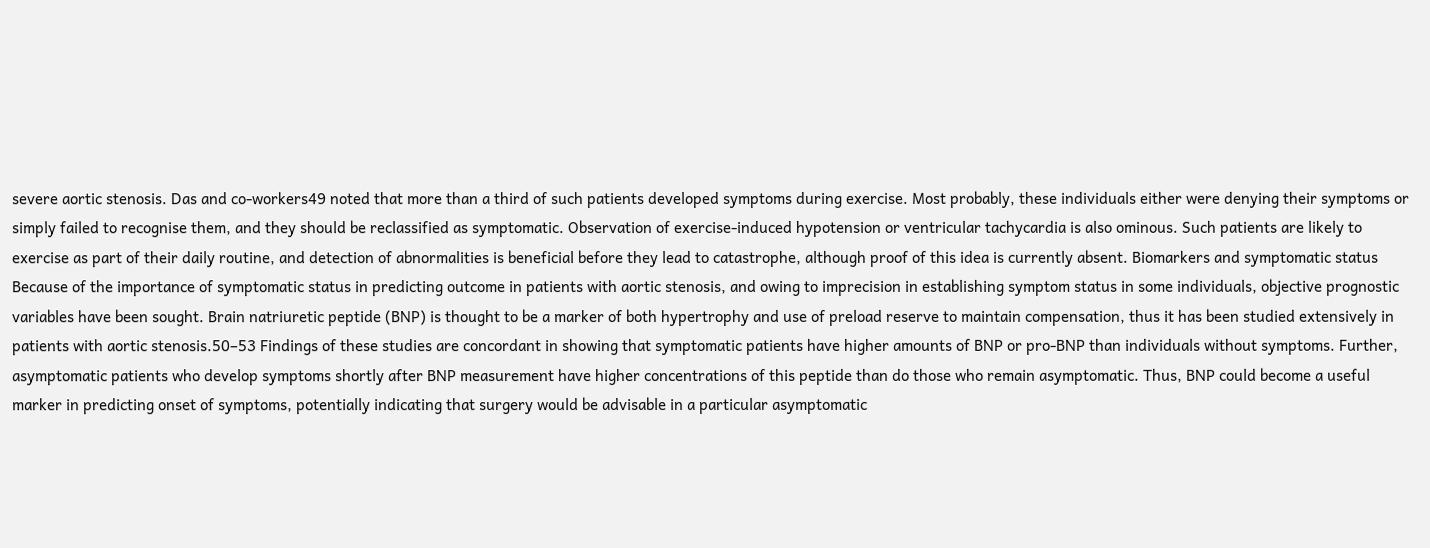severe aortic stenosis. Das and co-workers49 noted that more than a third of such patients developed symptoms during exercise. Most probably, these individuals either were denying their symptoms or simply failed to recognise them, and they should be reclassified as symptomatic. Observation of exercise-induced hypotension or ventricular tachycardia is also ominous. Such patients are likely to exercise as part of their daily routine, and detection of abnormalities is beneficial before they lead to catastrophe, although proof of this idea is currently absent. Biomarkers and symptomatic status Because of the importance of symptomatic status in predicting outcome in patients with aortic stenosis, and owing to imprecision in establishing symptom status in some individuals, objective prognostic variables have been sought. Brain natriuretic peptide (BNP) is thought to be a marker of both hypertrophy and use of preload reserve to maintain compensation, thus it has been studied extensively in patients with aortic stenosis.50–53 Findings of these studies are concordant in showing that symptomatic patients have higher amounts of BNP or pro-BNP than individuals without symptoms. Further, asymptomatic patients who develop symptoms shortly after BNP measurement have higher concentrations of this peptide than do those who remain asymptomatic. Thus, BNP could become a useful marker in predicting onset of symptoms, potentially indicating that surgery would be advisable in a particular asymptomatic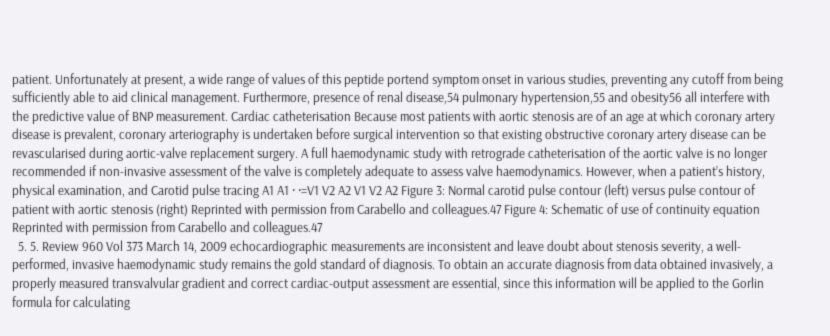patient. Unfortunately at present, a wide range of values of this peptide portend symptom onset in various studies, preventing any cutoff from being sufficiently able to aid clinical management. Furthermore, presence of renal disease,54 pulmonary hypertension,55 and obesity56 all interfere with the predictive value of BNP measurement. Cardiac catheterisation Because most patients with aortic stenosis are of an age at which coronary artery disease is prevalent, coronary arteriography is undertaken before surgical intervention so that existing obstructive coronary artery disease can be revascularised during aortic-valve replacement surgery. A full haemodynamic study with retrograde catheterisation of the aortic valve is no longer recommended if non-invasive assessment of the valve is completely adequate to assess valve haemodynamics. However, when a patient’s history, physical examination, and Carotid pulse tracing A1 A1 · ·=V1 V2 A2 V1 V2 A2 Figure 3: Normal carotid pulse contour (left) versus pulse contour of patient with aortic stenosis (right) Reprinted with permission from Carabello and colleagues.47 Figure 4: Schematic of use of continuity equation Reprinted with permission from Carabello and colleagues.47
  5. 5. Review 960 Vol 373 March 14, 2009 echocardiographic measurements are inconsistent and leave doubt about stenosis severity, a well-performed, invasive haemodynamic study remains the gold standard of diagnosis. To obtain an accurate diagnosis from data obtained invasively, a properly measured transvalvular gradient and correct cardiac-output assessment are essential, since this information will be applied to the Gorlin formula for calculating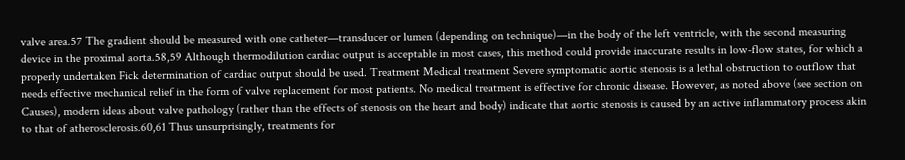valve area.57 The gradient should be measured with one catheter—transducer or lumen (depending on technique)—in the body of the left ventricle, with the second measuring device in the proximal aorta.58,59 Although thermodilution cardiac output is acceptable in most cases, this method could provide inaccurate results in low-flow states, for which a properly undertaken Fick determination of cardiac output should be used. Treatment Medical treatment Severe symptomatic aortic stenosis is a lethal obstruction to outflow that needs effective mechanical relief in the form of valve replacement for most patients. No medical treatment is effective for chronic disease. However, as noted above (see section on Causes), modern ideas about valve pathology (rather than the effects of stenosis on the heart and body) indicate that aortic stenosis is caused by an active inflammatory process akin to that of atherosclerosis.60,61 Thus unsurprisingly, treatments for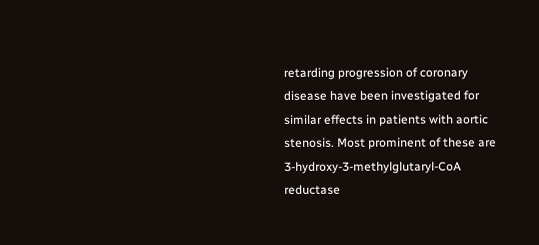retarding progression of coronary disease have been investigated for similar effects in patients with aortic stenosis. Most prominent of these are 3-hydroxy-3-methylglutaryl-CoA reductase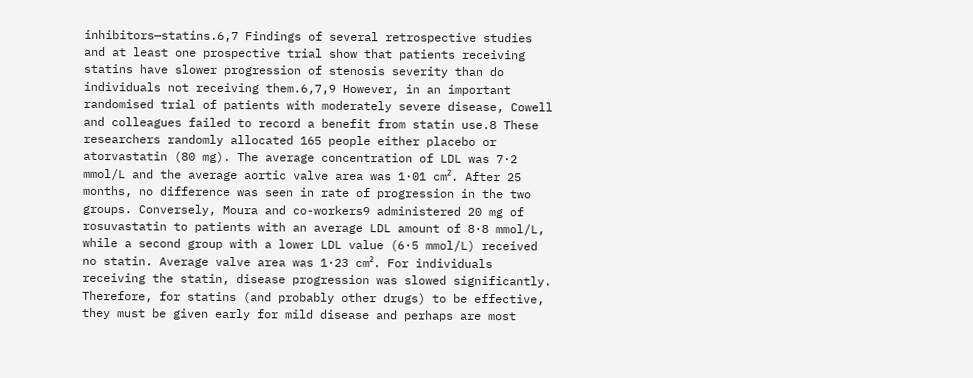inhibitors—statins.6,7 Findings of several retrospective studies and at least one prospective trial show that patients receiving statins have slower progression of stenosis severity than do individuals not receiving them.6,7,9 However, in an important randomised trial of patients with moderately severe disease, Cowell and colleagues failed to record a benefit from statin use.8 These researchers randomly allocated 165 people either placebo or atorvastatin (80 mg). The average concentration of LDL was 7·2 mmol/L and the average aortic valve area was 1·01 cm². After 25 months, no difference was seen in rate of progression in the two groups. Conversely, Moura and co-workers9 administered 20 mg of rosuvastatin to patients with an average LDL amount of 8·8 mmol/L, while a second group with a lower LDL value (6·5 mmol/L) received no statin. Average valve area was 1·23 cm². For individuals receiving the statin, disease progression was slowed significantly. Therefore, for statins (and probably other drugs) to be effective, they must be given early for mild disease and perhaps are most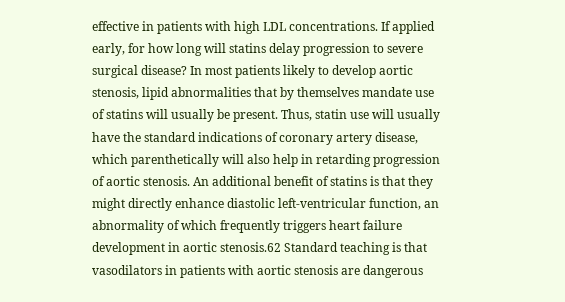effective in patients with high LDL concentrations. If applied early, for how long will statins delay progression to severe surgical disease? In most patients likely to develop aortic stenosis, lipid abnormalities that by themselves mandate use of statins will usually be present. Thus, statin use will usually have the standard indications of coronary artery disease, which parenthetically will also help in retarding progression of aortic stenosis. An additional benefit of statins is that they might directly enhance diastolic left-ventricular function, an abnormality of which frequently triggers heart failure development in aortic stenosis.62 Standard teaching is that vasodilators in patients with aortic stenosis are dangerous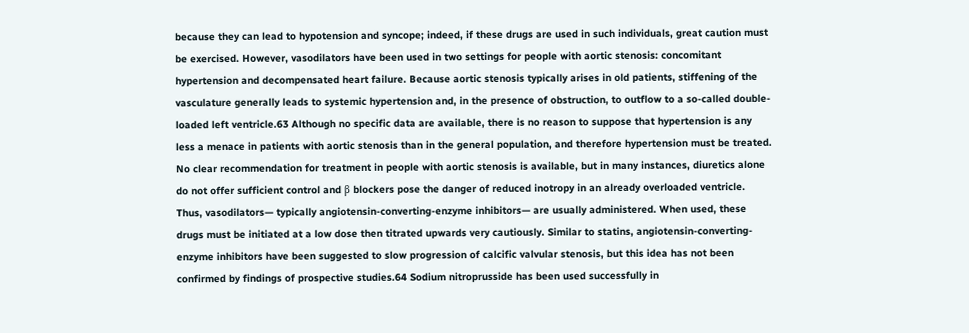because they can lead to hypotension and syncope; indeed, if these drugs are used in such individuals, great caution must be exercised. However, vasodilators have been used in two settings for people with aortic stenosis: concomitant hypertension and decompensated heart failure. Because aortic stenosis typically arises in old patients, stiffening of the vasculature generally leads to systemic hypertension and, in the presence of obstruction, to outflow to a so-called double-loaded left ventricle.63 Although no specific data are available, there is no reason to suppose that hypertension is any less a menace in patients with aortic stenosis than in the general population, and therefore hypertension must be treated. No clear recommendation for treatment in people with aortic stenosis is available, but in many instances, diuretics alone do not offer sufficient control and β blockers pose the danger of reduced inotropy in an already overloaded ventricle. Thus, vasodilators— typically angiotensin-converting-enzyme inhibitors— are usually administered. When used, these drugs must be initiated at a low dose then titrated upwards very cautiously. Similar to statins, angiotensin-converting- enzyme inhibitors have been suggested to slow progression of calcific valvular stenosis, but this idea has not been confirmed by findings of prospective studies.64 Sodium nitroprusside has been used successfully in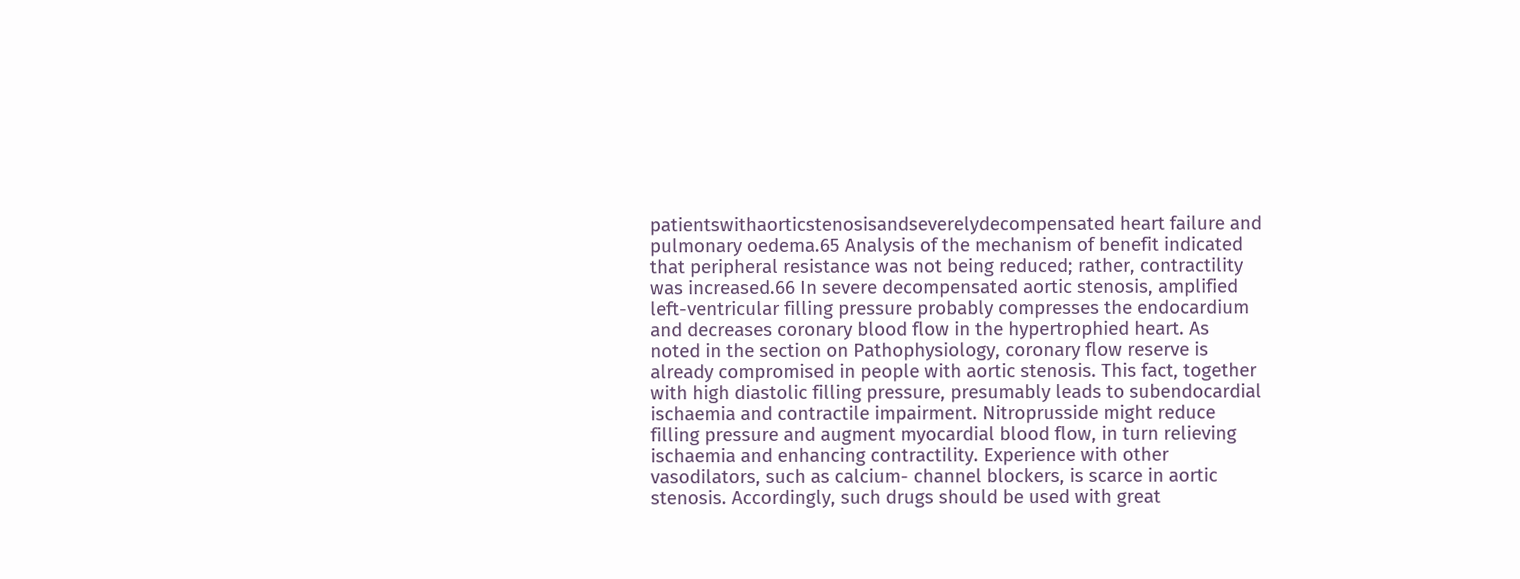patientswithaorticstenosisandseverelydecompensated heart failure and pulmonary oedema.65 Analysis of the mechanism of benefit indicated that peripheral resistance was not being reduced; rather, contractility was increased.66 In severe decompensated aortic stenosis, amplified left-ventricular filling pressure probably compresses the endocardium and decreases coronary blood flow in the hypertrophied heart. As noted in the section on Pathophysiology, coronary flow reserve is already compromised in people with aortic stenosis. This fact, together with high diastolic filling pressure, presumably leads to subendocardial ischaemia and contractile impairment. Nitroprusside might reduce filling pressure and augment myocardial blood flow, in turn relieving ischaemia and enhancing contractility. Experience with other vasodilators, such as calcium- channel blockers, is scarce in aortic stenosis. Accordingly, such drugs should be used with great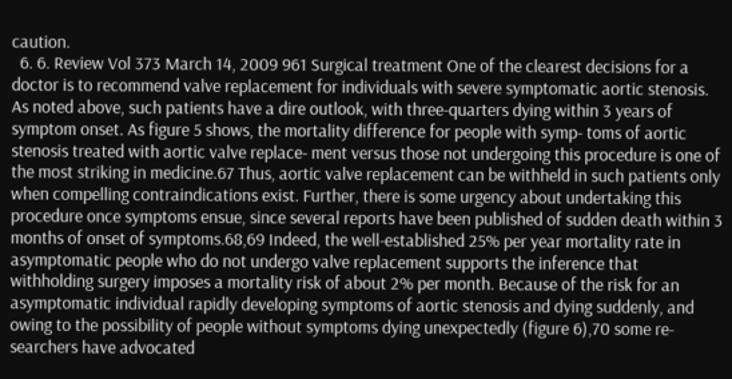caution.
  6. 6. Review Vol 373 March 14, 2009 961 Surgical treatment One of the clearest decisions for a doctor is to recommend valve replacement for individuals with severe symptomatic aortic stenosis. As noted above, such patients have a dire outlook, with three-quarters dying within 3 years of symptom onset. As figure 5 shows, the mortality difference for people with symp- toms of aortic stenosis treated with aortic valve replace- ment versus those not undergoing this procedure is one of the most striking in medicine.67 Thus, aortic valve replacement can be withheld in such patients only when compelling contraindications exist. Further, there is some urgency about undertaking this procedure once symptoms ensue, since several reports have been published of sudden death within 3 months of onset of symptoms.68,69 Indeed, the well-established 25% per year mortality rate in asymptomatic people who do not undergo valve replacement supports the inference that withholding surgery imposes a mortality risk of about 2% per month. Because of the risk for an asymptomatic individual rapidly developing symptoms of aortic stenosis and dying suddenly, and owing to the possibility of people without symptoms dying unexpectedly (figure 6),70 some re- searchers have advocated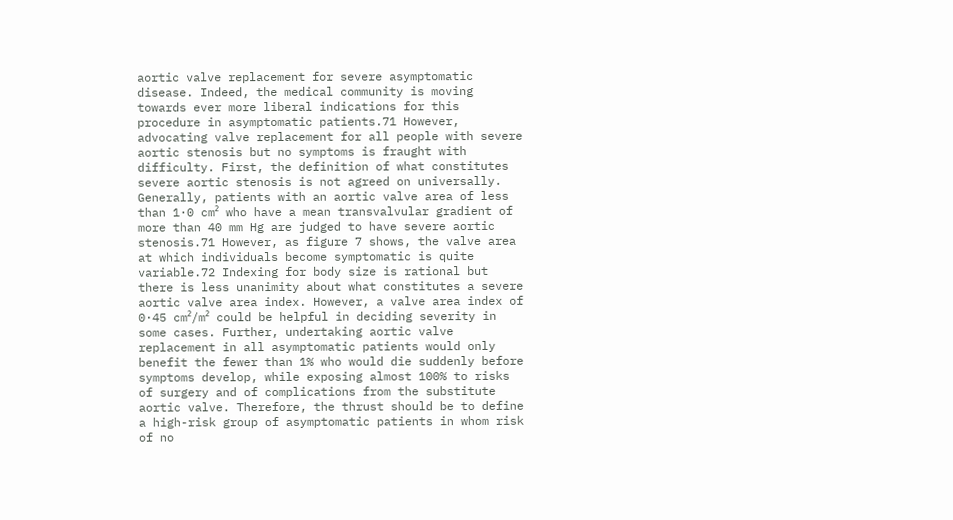aortic valve replacement for severe asymptomatic disease. Indeed, the medical community is moving towards ever more liberal indications for this procedure in asymptomatic patients.71 However, advocating valve replacement for all people with severe aortic stenosis but no symptoms is fraught with difficulty. First, the definition of what constitutes severe aortic stenosis is not agreed on universally. Generally, patients with an aortic valve area of less than 1·0 cm² who have a mean transvalvular gradient of more than 40 mm Hg are judged to have severe aortic stenosis.71 However, as figure 7 shows, the valve area at which individuals become symptomatic is quite variable.72 Indexing for body size is rational but there is less unanimity about what constitutes a severe aortic valve area index. However, a valve area index of 0·45 cm²/m² could be helpful in deciding severity in some cases. Further, undertaking aortic valve replacement in all asymptomatic patients would only benefit the fewer than 1% who would die suddenly before symptoms develop, while exposing almost 100% to risks of surgery and of complications from the substitute aortic valve. Therefore, the thrust should be to define a high-risk group of asymptomatic patients in whom risk of no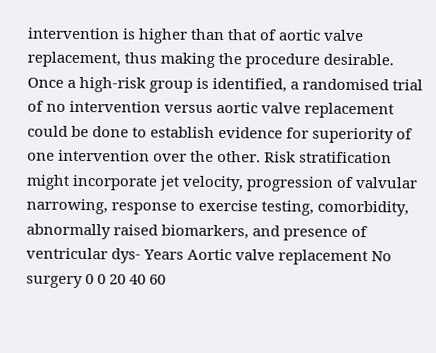intervention is higher than that of aortic valve replacement, thus making the procedure desirable. Once a high-risk group is identified, a randomised trial of no intervention versus aortic valve replacement could be done to establish evidence for superiority of one intervention over the other. Risk stratification might incorporate jet velocity, progression of valvular narrowing, response to exercise testing, comorbidity, abnormally raised biomarkers, and presence of ventricular dys- Years Aortic valve replacement No surgery 0 0 20 40 60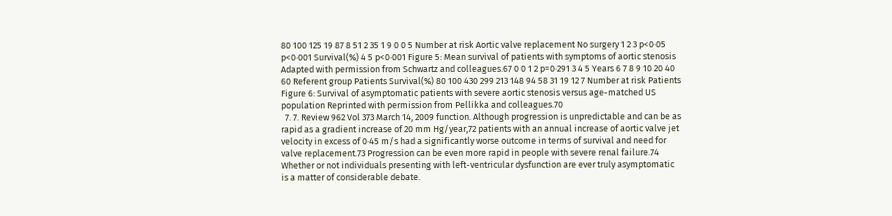80 100 125 19 87 8 51 2 35 1 9 0 0 5 Number at risk Aortic valve replacement No surgery 1 2 3 p<0·05 p<0·001 Survival(%) 4 5 p<0·001 Figure 5: Mean survival of patients with symptoms of aortic stenosis Adapted with permission from Schwartz and colleagues.67 0 0 1 2 p=0·291 3 4 5 Years 6 7 8 9 10 20 40 60 Referent group Patients Survival(%) 80 100 430 299 213 148 94 58 31 19 12 7 Number at risk Patients Figure 6: Survival of asymptomatic patients with severe aortic stenosis versus age-matched US population Reprinted with permission from Pellikka and colleagues.70
  7. 7. Review 962 Vol 373 March 14, 2009 function. Although progression is unpredictable and can be as rapid as a gradient increase of 20 mm Hg/year,72 patients with an annual increase of aortic valve jet velocity in excess of 0·45 m/s had a significantly worse outcome in terms of survival and need for valve replacement.73 Progression can be even more rapid in people with severe renal failure.74 Whether or not individuals presenting with left-ventricular dysfunction are ever truly asymptomatic is a matter of considerable debate.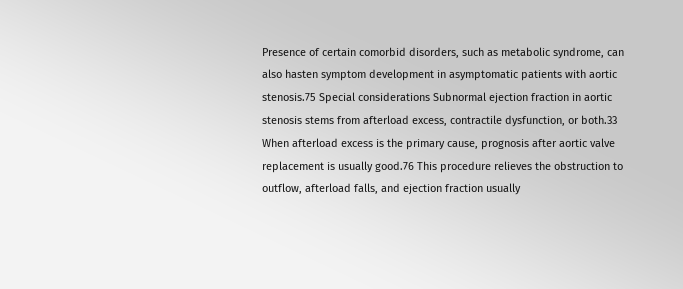Presence of certain comorbid disorders, such as metabolic syndrome, can also hasten symptom development in asymptomatic patients with aortic stenosis.75 Special considerations Subnormal ejection fraction in aortic stenosis stems from afterload excess, contractile dysfunction, or both.33 When afterload excess is the primary cause, prognosis after aortic valve replacement is usually good.76 This procedure relieves the obstruction to outflow, afterload falls, and ejection fraction usually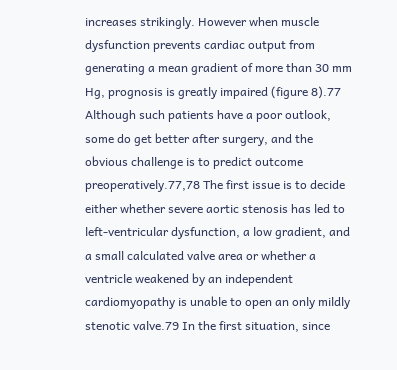increases strikingly. However when muscle dysfunction prevents cardiac output from generating a mean gradient of more than 30 mm Hg, prognosis is greatly impaired (figure 8).77 Although such patients have a poor outlook, some do get better after surgery, and the obvious challenge is to predict outcome preoperatively.77,78 The first issue is to decide either whether severe aortic stenosis has led to left-ventricular dysfunction, a low gradient, and a small calculated valve area or whether a ventricle weakened by an independent cardiomyopathy is unable to open an only mildly stenotic valve.79 In the first situation, since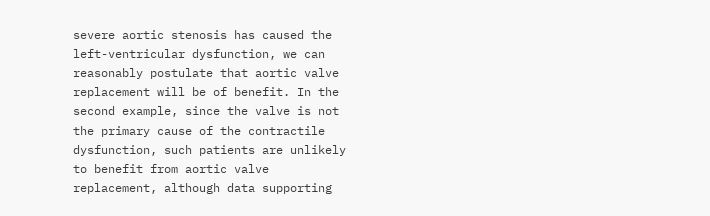severe aortic stenosis has caused the left-ventricular dysfunction, we can reasonably postulate that aortic valve replacement will be of benefit. In the second example, since the valve is not the primary cause of the contractile dysfunction, such patients are unlikely to benefit from aortic valve replacement, although data supporting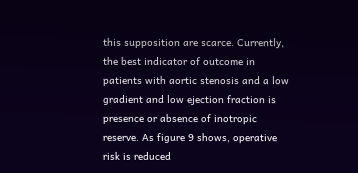this supposition are scarce. Currently, the best indicator of outcome in patients with aortic stenosis and a low gradient and low ejection fraction is presence or absence of inotropic reserve. As figure 9 shows, operative risk is reduced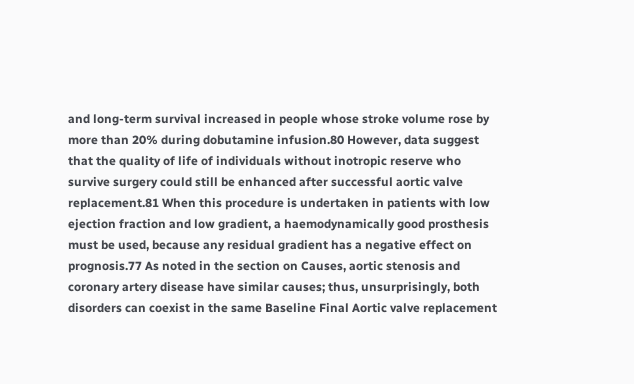and long-term survival increased in people whose stroke volume rose by more than 20% during dobutamine infusion.80 However, data suggest that the quality of life of individuals without inotropic reserve who survive surgery could still be enhanced after successful aortic valve replacement.81 When this procedure is undertaken in patients with low ejection fraction and low gradient, a haemodynamically good prosthesis must be used, because any residual gradient has a negative effect on prognosis.77 As noted in the section on Causes, aortic stenosis and coronary artery disease have similar causes; thus, unsurprisingly, both disorders can coexist in the same Baseline Final Aortic valve replacement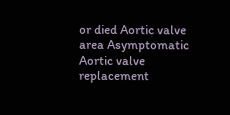or died Aortic valve area Asymptomatic Aortic valve replacement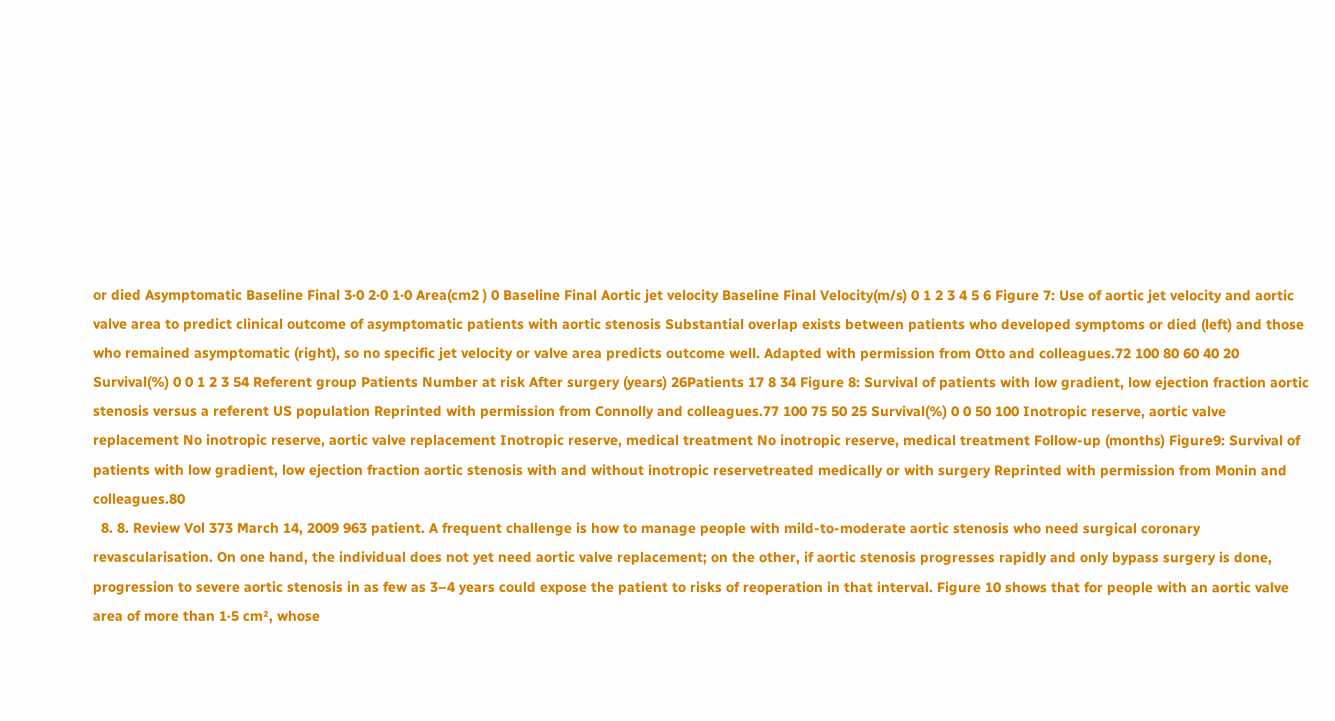or died Asymptomatic Baseline Final 3·0 2·0 1·0 Area(cm2 ) 0 Baseline Final Aortic jet velocity Baseline Final Velocity(m/s) 0 1 2 3 4 5 6 Figure 7: Use of aortic jet velocity and aortic valve area to predict clinical outcome of asymptomatic patients with aortic stenosis Substantial overlap exists between patients who developed symptoms or died (left) and those who remained asymptomatic (right), so no specific jet velocity or valve area predicts outcome well. Adapted with permission from Otto and colleagues.72 100 80 60 40 20 Survival(%) 0 0 1 2 3 54 Referent group Patients Number at risk After surgery (years) 26Patients 17 8 34 Figure 8: Survival of patients with low gradient, low ejection fraction aortic stenosis versus a referent US population Reprinted with permission from Connolly and colleagues.77 100 75 50 25 Survival(%) 0 0 50 100 Inotropic reserve, aortic valve replacement No inotropic reserve, aortic valve replacement Inotropic reserve, medical treatment No inotropic reserve, medical treatment Follow-up (months) Figure9: Survival of patients with low gradient, low ejection fraction aortic stenosis with and without inotropic reservetreated medically or with surgery Reprinted with permission from Monin and colleagues.80
  8. 8. Review Vol 373 March 14, 2009 963 patient. A frequent challenge is how to manage people with mild-to-moderate aortic stenosis who need surgical coronary revascularisation. On one hand, the individual does not yet need aortic valve replacement; on the other, if aortic stenosis progresses rapidly and only bypass surgery is done, progression to severe aortic stenosis in as few as 3–4 years could expose the patient to risks of reoperation in that interval. Figure 10 shows that for people with an aortic valve area of more than 1·5 cm², whose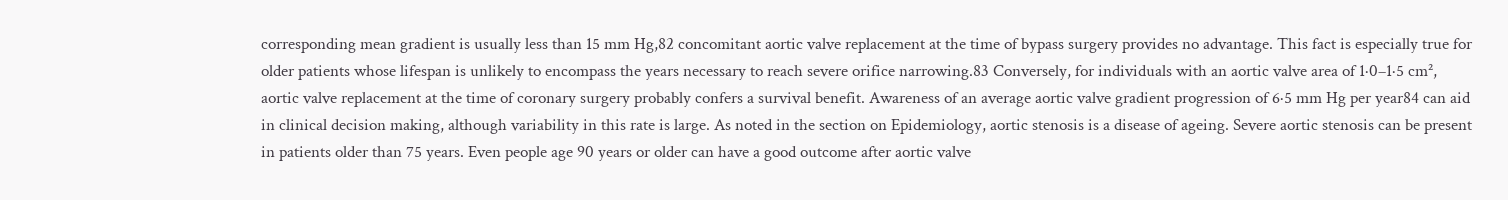corresponding mean gradient is usually less than 15 mm Hg,82 concomitant aortic valve replacement at the time of bypass surgery provides no advantage. This fact is especially true for older patients whose lifespan is unlikely to encompass the years necessary to reach severe orifice narrowing.83 Conversely, for individuals with an aortic valve area of 1·0–1·5 cm², aortic valve replacement at the time of coronary surgery probably confers a survival benefit. Awareness of an average aortic valve gradient progression of 6·5 mm Hg per year84 can aid in clinical decision making, although variability in this rate is large. As noted in the section on Epidemiology, aortic stenosis is a disease of ageing. Severe aortic stenosis can be present in patients older than 75 years. Even people age 90 years or older can have a good outcome after aortic valve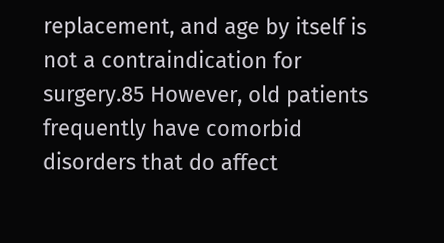replacement, and age by itself is not a contraindication for surgery.85 However, old patients frequently have comorbid disorders that do affect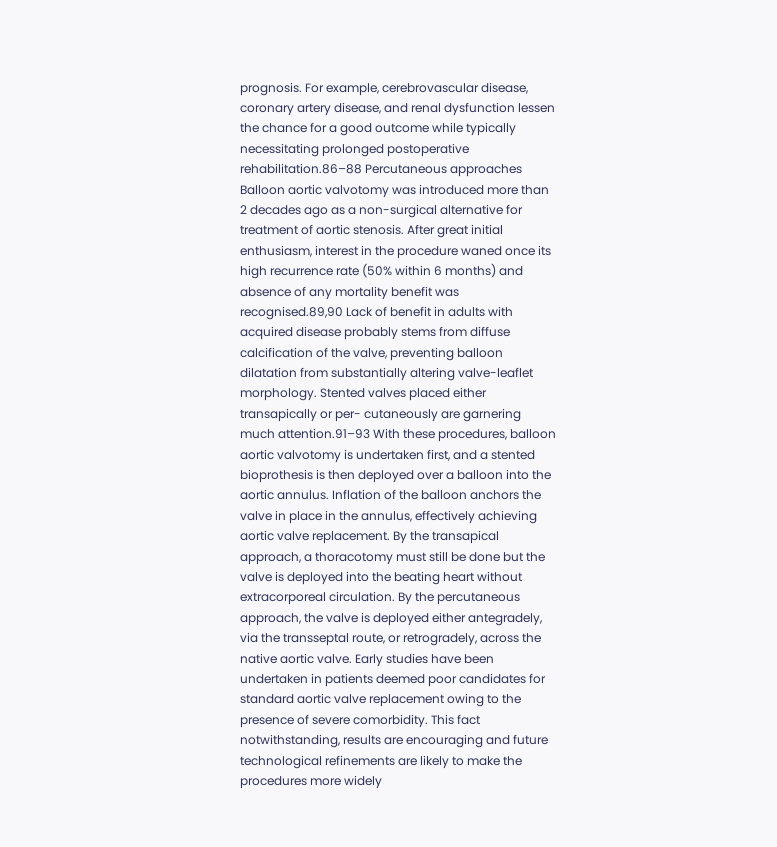prognosis. For example, cerebrovascular disease, coronary artery disease, and renal dysfunction lessen the chance for a good outcome while typically necessitating prolonged postoperative rehabilitation.86–88 Percutaneous approaches Balloon aortic valvotomy was introduced more than 2 decades ago as a non-surgical alternative for treatment of aortic stenosis. After great initial enthusiasm, interest in the procedure waned once its high recurrence rate (50% within 6 months) and absence of any mortality benefit was recognised.89,90 Lack of benefit in adults with acquired disease probably stems from diffuse calcification of the valve, preventing balloon dilatation from substantially altering valve-leaflet morphology. Stented valves placed either transapically or per- cutaneously are garnering much attention.91–93 With these procedures, balloon aortic valvotomy is undertaken first, and a stented bioprothesis is then deployed over a balloon into the aortic annulus. Inflation of the balloon anchors the valve in place in the annulus, effectively achieving aortic valve replacement. By the transapical approach, a thoracotomy must still be done but the valve is deployed into the beating heart without extracorporeal circulation. By the percutaneous approach, the valve is deployed either antegradely, via the transseptal route, or retrogradely, across the native aortic valve. Early studies have been undertaken in patients deemed poor candidates for standard aortic valve replacement owing to the presence of severe comorbidity. This fact notwithstanding, results are encouraging and future technological refinements are likely to make the procedures more widely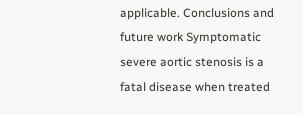applicable. Conclusions and future work Symptomatic severe aortic stenosis is a fatal disease when treated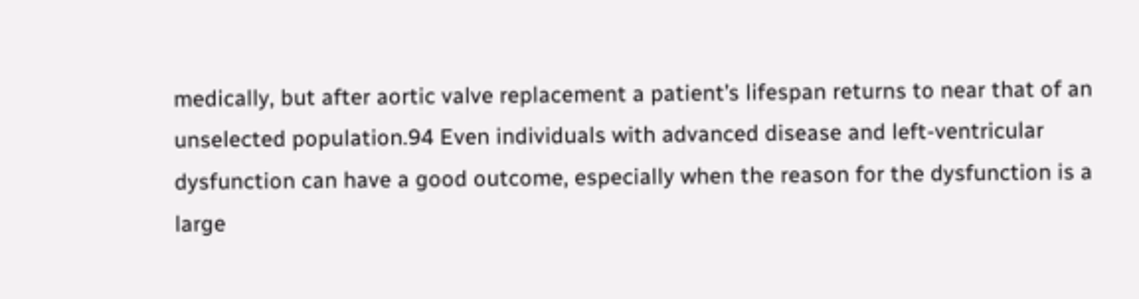medically, but after aortic valve replacement a patient’s lifespan returns to near that of an unselected population.94 Even individuals with advanced disease and left-ventricular dysfunction can have a good outcome, especially when the reason for the dysfunction is a large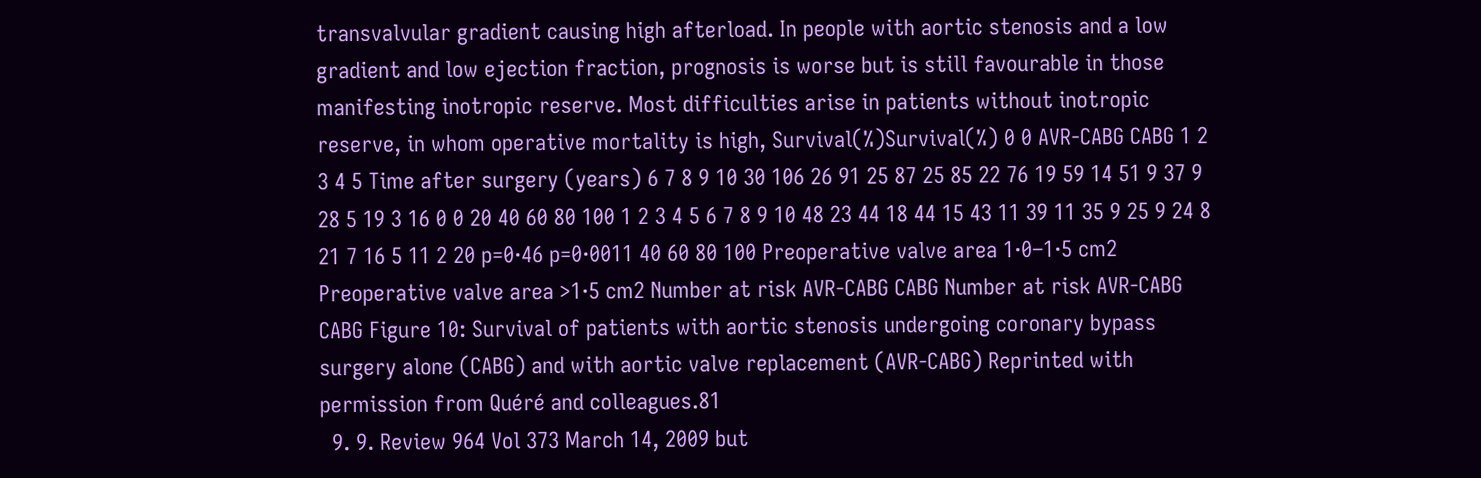transvalvular gradient causing high afterload. In people with aortic stenosis and a low gradient and low ejection fraction, prognosis is worse but is still favourable in those manifesting inotropic reserve. Most difficulties arise in patients without inotropic reserve, in whom operative mortality is high, Survival(%)Survival(%) 0 0 AVR-CABG CABG 1 2 3 4 5 Time after surgery (years) 6 7 8 9 10 30 106 26 91 25 87 25 85 22 76 19 59 14 51 9 37 9 28 5 19 3 16 0 0 20 40 60 80 100 1 2 3 4 5 6 7 8 9 10 48 23 44 18 44 15 43 11 39 11 35 9 25 9 24 8 21 7 16 5 11 2 20 p=0·46 p=0·0011 40 60 80 100 Preoperative valve area 1·0–1·5 cm2 Preoperative valve area >1·5 cm2 Number at risk AVR-CABG CABG Number at risk AVR-CABG CABG Figure 10: Survival of patients with aortic stenosis undergoing coronary bypass surgery alone (CABG) and with aortic valve replacement (AVR-CABG) Reprinted with permission from Quéré and colleagues.81
  9. 9. Review 964 Vol 373 March 14, 2009 but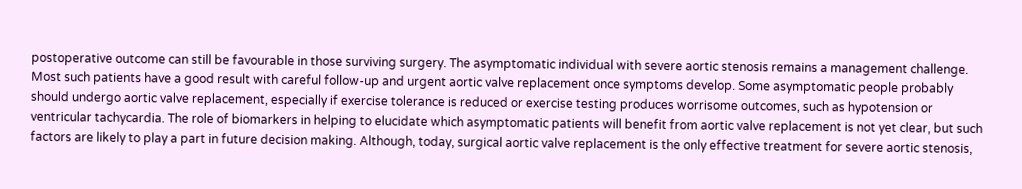postoperative outcome can still be favourable in those surviving surgery. The asymptomatic individual with severe aortic stenosis remains a management challenge. Most such patients have a good result with careful follow-up and urgent aortic valve replacement once symptoms develop. Some asymptomatic people probably should undergo aortic valve replacement, especially if exercise tolerance is reduced or exercise testing produces worrisome outcomes, such as hypotension or ventricular tachycardia. The role of biomarkers in helping to elucidate which asymptomatic patients will benefit from aortic valve replacement is not yet clear, but such factors are likely to play a part in future decision making. Although, today, surgical aortic valve replacement is the only effective treatment for severe aortic stenosis,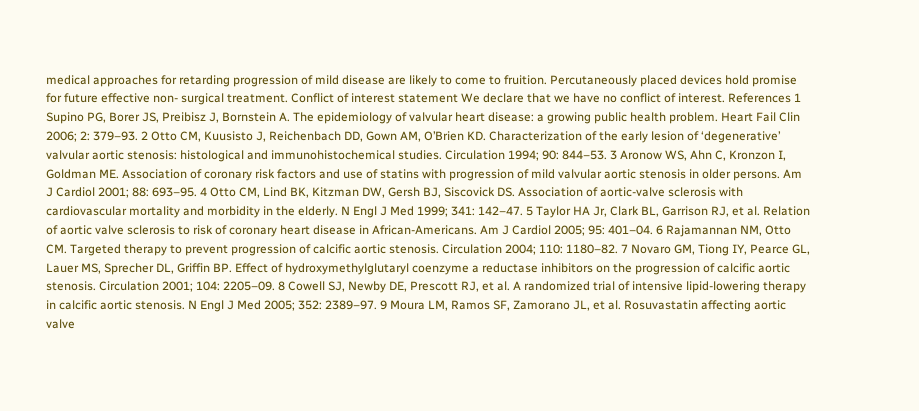medical approaches for retarding progression of mild disease are likely to come to fruition. Percutaneously placed devices hold promise for future effective non- surgical treatment. Conflict of interest statement We declare that we have no conflict of interest. References 1 Supino PG, Borer JS, Preibisz J, Bornstein A. The epidemiology of valvular heart disease: a growing public health problem. Heart Fail Clin 2006; 2: 379–93. 2 Otto CM, Kuusisto J, Reichenbach DD, Gown AM, O’Brien KD. Characterization of the early lesion of ‘degenerative’ valvular aortic stenosis: histological and immunohistochemical studies. Circulation 1994; 90: 844–53. 3 Aronow WS, Ahn C, Kronzon I, Goldman ME. Association of coronary risk factors and use of statins with progression of mild valvular aortic stenosis in older persons. Am J Cardiol 2001; 88: 693–95. 4 Otto CM, Lind BK, Kitzman DW, Gersh BJ, Siscovick DS. Association of aortic-valve sclerosis with cardiovascular mortality and morbidity in the elderly. N Engl J Med 1999; 341: 142–47. 5 Taylor HA Jr, Clark BL, Garrison RJ, et al. Relation of aortic valve sclerosis to risk of coronary heart disease in African-Americans. Am J Cardiol 2005; 95: 401–04. 6 Rajamannan NM, Otto CM. Targeted therapy to prevent progression of calcific aortic stenosis. Circulation 2004; 110: 1180–82. 7 Novaro GM, Tiong IY, Pearce GL, Lauer MS, Sprecher DL, Griffin BP. Effect of hydroxymethylglutaryl coenzyme a reductase inhibitors on the progression of calcific aortic stenosis. Circulation 2001; 104: 2205–09. 8 Cowell SJ, Newby DE, Prescott RJ, et al. A randomized trial of intensive lipid-lowering therapy in calcific aortic stenosis. N Engl J Med 2005; 352: 2389–97. 9 Moura LM, Ramos SF, Zamorano JL, et al. Rosuvastatin affecting aortic valve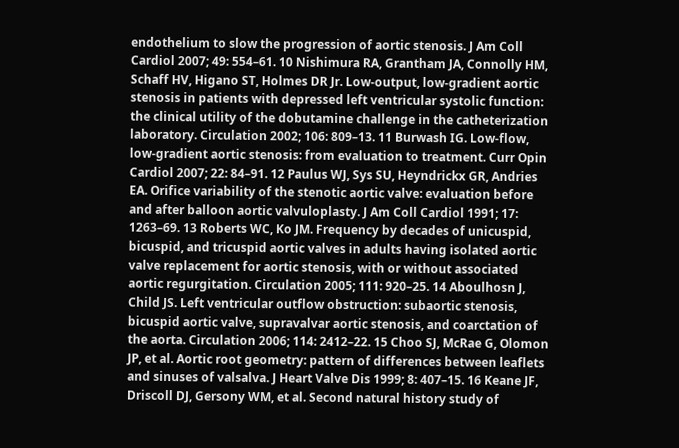endothelium to slow the progression of aortic stenosis. J Am Coll Cardiol 2007; 49: 554–61. 10 Nishimura RA, Grantham JA, Connolly HM, Schaff HV, Higano ST, Holmes DR Jr. Low-output, low-gradient aortic stenosis in patients with depressed left ventricular systolic function: the clinical utility of the dobutamine challenge in the catheterization laboratory. Circulation 2002; 106: 809–13. 11 Burwash IG. Low-flow, low-gradient aortic stenosis: from evaluation to treatment. Curr Opin Cardiol 2007; 22: 84–91. 12 Paulus WJ, Sys SU, Heyndrickx GR, Andries EA. Orifice variability of the stenotic aortic valve: evaluation before and after balloon aortic valvuloplasty. J Am Coll Cardiol 1991; 17: 1263–69. 13 Roberts WC, Ko JM. Frequency by decades of unicuspid, bicuspid, and tricuspid aortic valves in adults having isolated aortic valve replacement for aortic stenosis, with or without associated aortic regurgitation. Circulation 2005; 111: 920–25. 14 Aboulhosn J, Child JS. Left ventricular outflow obstruction: subaortic stenosis, bicuspid aortic valve, supravalvar aortic stenosis, and coarctation of the aorta. Circulation 2006; 114: 2412–22. 15 Choo SJ, McRae G, Olomon JP, et al. Aortic root geometry: pattern of differences between leaflets and sinuses of valsalva. J Heart Valve Dis 1999; 8: 407–15. 16 Keane JF, Driscoll DJ, Gersony WM, et al. Second natural history study of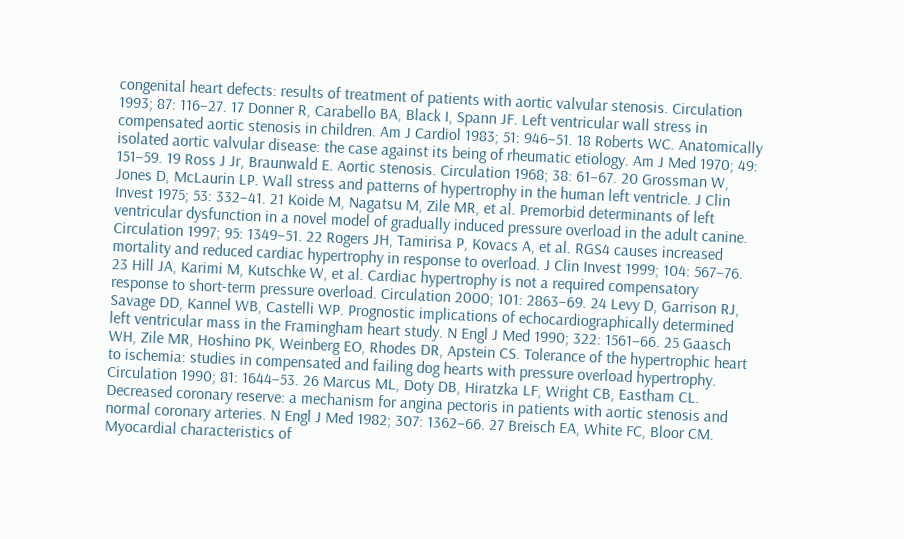congenital heart defects: results of treatment of patients with aortic valvular stenosis. Circulation 1993; 87: 116–27. 17 Donner R, Carabello BA, Black I, Spann JF. Left ventricular wall stress in compensated aortic stenosis in children. Am J Cardiol 1983; 51: 946–51. 18 Roberts WC. Anatomically isolated aortic valvular disease: the case against its being of rheumatic etiology. Am J Med 1970; 49: 151–59. 19 Ross J Jr, Braunwald E. Aortic stenosis. Circulation 1968; 38: 61–67. 20 Grossman W, Jones D, McLaurin LP. Wall stress and patterns of hypertrophy in the human left ventricle. J Clin Invest 1975; 53: 332–41. 21 Koide M, Nagatsu M, Zile MR, et al. Premorbid determinants of left ventricular dysfunction in a novel model of gradually induced pressure overload in the adult canine. Circulation 1997; 95: 1349–51. 22 Rogers JH, Tamirisa P, Kovacs A, et al. RGS4 causes increased mortality and reduced cardiac hypertrophy in response to overload. J Clin Invest 1999; 104: 567–76. 23 Hill JA, Karimi M, Kutschke W, et al. Cardiac hypertrophy is not a required compensatory response to short-term pressure overload. Circulation 2000; 101: 2863–69. 24 Levy D, Garrison RJ, Savage DD, Kannel WB, Castelli WP. Prognostic implications of echocardiographically determined left ventricular mass in the Framingham heart study. N Engl J Med 1990; 322: 1561–66. 25 Gaasch WH, Zile MR, Hoshino PK, Weinberg EO, Rhodes DR, Apstein CS. Tolerance of the hypertrophic heart to ischemia: studies in compensated and failing dog hearts with pressure overload hypertrophy. Circulation 1990; 81: 1644–53. 26 Marcus ML, Doty DB, Hiratzka LF, Wright CB, Eastham CL. Decreased coronary reserve: a mechanism for angina pectoris in patients with aortic stenosis and normal coronary arteries. N Engl J Med 1982; 307: 1362–66. 27 Breisch EA, White FC, Bloor CM. Myocardial characteristics of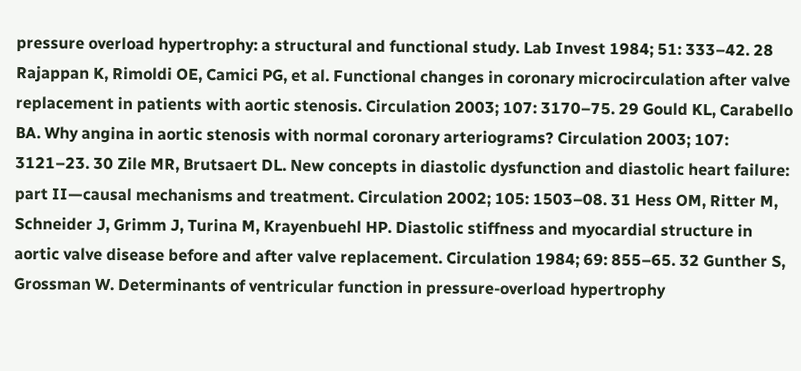pressure overload hypertrophy: a structural and functional study. Lab Invest 1984; 51: 333–42. 28 Rajappan K, Rimoldi OE, Camici PG, et al. Functional changes in coronary microcirculation after valve replacement in patients with aortic stenosis. Circulation 2003; 107: 3170–75. 29 Gould KL, Carabello BA. Why angina in aortic stenosis with normal coronary arteriograms? Circulation 2003; 107: 3121–23. 30 Zile MR, Brutsaert DL. New concepts in diastolic dysfunction and diastolic heart failure: part II—causal mechanisms and treatment. Circulation 2002; 105: 1503–08. 31 Hess OM, Ritter M, Schneider J, Grimm J, Turina M, Krayenbuehl HP. Diastolic stiffness and myocardial structure in aortic valve disease before and after valve replacement. Circulation 1984; 69: 855–65. 32 Gunther S, Grossman W. Determinants of ventricular function in pressure-overload hypertrophy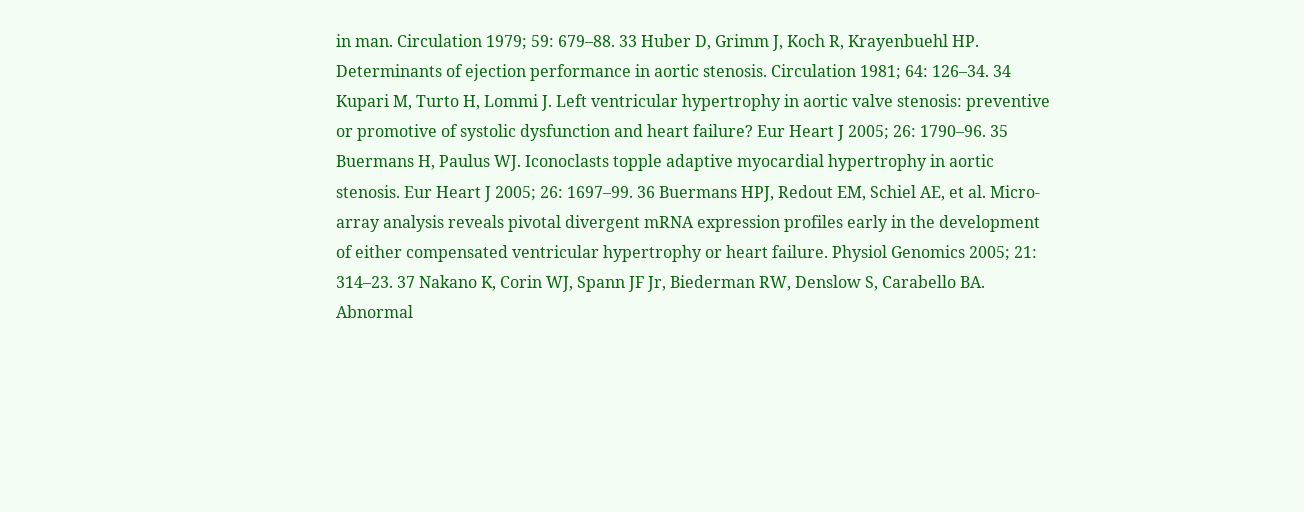in man. Circulation 1979; 59: 679–88. 33 Huber D, Grimm J, Koch R, Krayenbuehl HP. Determinants of ejection performance in aortic stenosis. Circulation 1981; 64: 126–34. 34 Kupari M, Turto H, Lommi J. Left ventricular hypertrophy in aortic valve stenosis: preventive or promotive of systolic dysfunction and heart failure? Eur Heart J 2005; 26: 1790–96. 35 Buermans H, Paulus WJ. Iconoclasts topple adaptive myocardial hypertrophy in aortic stenosis. Eur Heart J 2005; 26: 1697–99. 36 Buermans HPJ, Redout EM, Schiel AE, et al. Micro-array analysis reveals pivotal divergent mRNA expression profiles early in the development of either compensated ventricular hypertrophy or heart failure. Physiol Genomics 2005; 21: 314–23. 37 Nakano K, Corin WJ, Spann JF Jr, Biederman RW, Denslow S, Carabello BA. Abnormal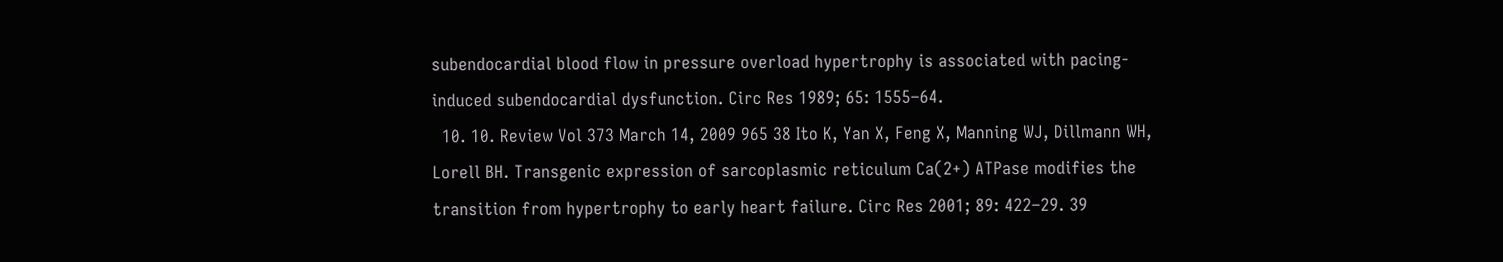subendocardial blood flow in pressure overload hypertrophy is associated with pacing-induced subendocardial dysfunction. Circ Res 1989; 65: 1555–64.
  10. 10. Review Vol 373 March 14, 2009 965 38 Ito K, Yan X, Feng X, Manning WJ, Dillmann WH, Lorell BH. Transgenic expression of sarcoplasmic reticulum Ca(2+) ATPase modifies the transition from hypertrophy to early heart failure. Circ Res 2001; 89: 422–29. 39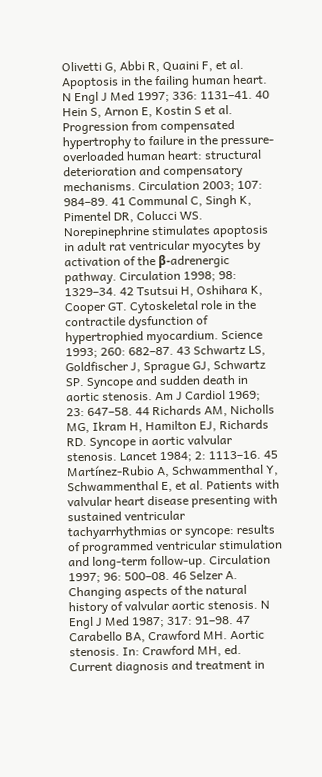Olivetti G, Abbi R, Quaini F, et al. Apoptosis in the failing human heart. N Engl J Med 1997; 336: 1131–41. 40 Hein S, Arnon E, Kostin S et al. Progression from compensated hypertrophy to failure in the pressure-overloaded human heart: structural deterioration and compensatory mechanisms. Circulation 2003; 107: 984–89. 41 Communal C, Singh K, Pimentel DR, Colucci WS. Norepinephrine stimulates apoptosis in adult rat ventricular myocytes by activation of the β-adrenergic pathway. Circulation 1998; 98: 1329–34. 42 Tsutsui H, Oshihara K, Cooper GT. Cytoskeletal role in the contractile dysfunction of hypertrophied myocardium. Science 1993; 260: 682–87. 43 Schwartz LS, Goldfischer J, Sprague GJ, Schwartz SP. Syncope and sudden death in aortic stenosis. Am J Cardiol 1969; 23: 647–58. 44 Richards AM, Nicholls MG, Ikram H, Hamilton EJ, Richards RD. Syncope in aortic valvular stenosis. Lancet 1984; 2: 1113–16. 45 Martínez-Rubio A, Schwammenthal Y, Schwammenthal E, et al. Patients with valvular heart disease presenting with sustained ventricular tachyarrhythmias or syncope: results of programmed ventricular stimulation and long-term follow-up. Circulation 1997; 96: 500–08. 46 Selzer A. Changing aspects of the natural history of valvular aortic stenosis. N Engl J Med 1987; 317: 91–98. 47 Carabello BA, Crawford MH. Aortic stenosis. In: Crawford MH, ed. Current diagnosis and treatment in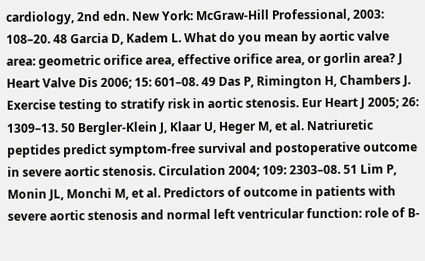cardiology, 2nd edn. New York: McGraw-Hill Professional, 2003: 108–20. 48 Garcia D, Kadem L. What do you mean by aortic valve area: geometric orifice area, effective orifice area, or gorlin area? J Heart Valve Dis 2006; 15: 601–08. 49 Das P, Rimington H, Chambers J. Exercise testing to stratify risk in aortic stenosis. Eur Heart J 2005; 26: 1309–13. 50 Bergler-Klein J, Klaar U, Heger M, et al. Natriuretic peptides predict symptom-free survival and postoperative outcome in severe aortic stenosis. Circulation 2004; 109: 2303–08. 51 Lim P, Monin JL, Monchi M, et al. Predictors of outcome in patients with severe aortic stenosis and normal left ventricular function: role of B-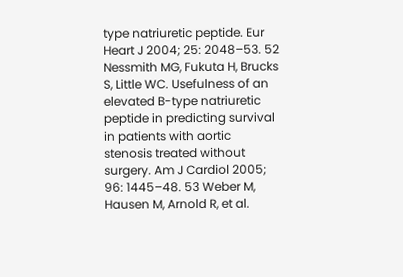type natriuretic peptide. Eur Heart J 2004; 25: 2048–53. 52 Nessmith MG, Fukuta H, Brucks S, Little WC. Usefulness of an elevated B-type natriuretic peptide in predicting survival in patients with aortic stenosis treated without surgery. Am J Cardiol 2005; 96: 1445–48. 53 Weber M, Hausen M, Arnold R, et al.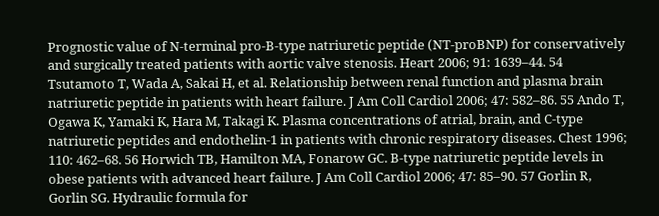Prognostic value of N-terminal pro-B-type natriuretic peptide (NT-proBNP) for conservatively and surgically treated patients with aortic valve stenosis. Heart 2006; 91: 1639–44. 54 Tsutamoto T, Wada A, Sakai H, et al. Relationship between renal function and plasma brain natriuretic peptide in patients with heart failure. J Am Coll Cardiol 2006; 47: 582–86. 55 Ando T, Ogawa K, Yamaki K, Hara M, Takagi K. Plasma concentrations of atrial, brain, and C-type natriuretic peptides and endothelin-1 in patients with chronic respiratory diseases. Chest 1996; 110: 462–68. 56 Horwich TB, Hamilton MA, Fonarow GC. B-type natriuretic peptide levels in obese patients with advanced heart failure. J Am Coll Cardiol 2006; 47: 85–90. 57 Gorlin R, Gorlin SG. Hydraulic formula for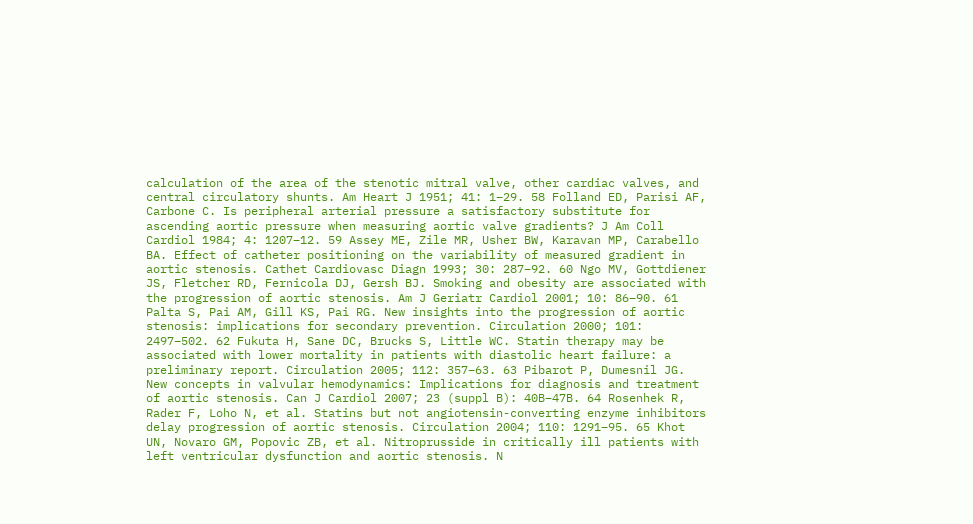calculation of the area of the stenotic mitral valve, other cardiac valves, and central circulatory shunts. Am Heart J 1951; 41: 1–29. 58 Folland ED, Parisi AF, Carbone C. Is peripheral arterial pressure a satisfactory substitute for ascending aortic pressure when measuring aortic valve gradients? J Am Coll Cardiol 1984; 4: 1207–12. 59 Assey ME, Zile MR, Usher BW, Karavan MP, Carabello BA. Effect of catheter positioning on the variability of measured gradient in aortic stenosis. Cathet Cardiovasc Diagn 1993; 30: 287–92. 60 Ngo MV, Gottdiener JS, Fletcher RD, Fernicola DJ, Gersh BJ. Smoking and obesity are associated with the progression of aortic stenosis. Am J Geriatr Cardiol 2001; 10: 86–90. 61 Palta S, Pai AM, Gill KS, Pai RG. New insights into the progression of aortic stenosis: implications for secondary prevention. Circulation 2000; 101: 2497–502. 62 Fukuta H, Sane DC, Brucks S, Little WC. Statin therapy may be associated with lower mortality in patients with diastolic heart failure: a preliminary report. Circulation 2005; 112: 357–63. 63 Pibarot P, Dumesnil JG. New concepts in valvular hemodynamics: Implications for diagnosis and treatment of aortic stenosis. Can J Cardiol 2007; 23 (suppl B): 40B–47B. 64 Rosenhek R, Rader F, Loho N, et al. Statins but not angiotensin-converting enzyme inhibitors delay progression of aortic stenosis. Circulation 2004; 110: 1291–95. 65 Khot UN, Novaro GM, Popovic ZB, et al. Nitroprusside in critically ill patients with left ventricular dysfunction and aortic stenosis. N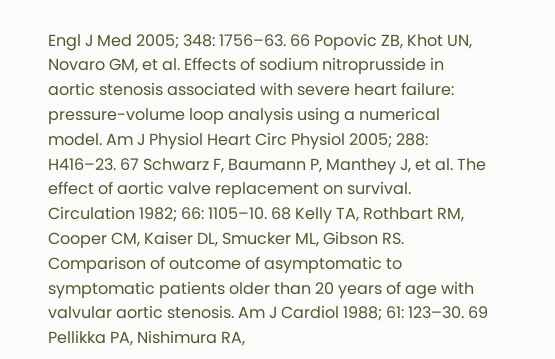Engl J Med 2005; 348: 1756–63. 66 Popovic ZB, Khot UN, Novaro GM, et al. Effects of sodium nitroprusside in aortic stenosis associated with severe heart failure: pressure-volume loop analysis using a numerical model. Am J Physiol Heart Circ Physiol 2005; 288: H416–23. 67 Schwarz F, Baumann P, Manthey J, et al. The effect of aortic valve replacement on survival. Circulation 1982; 66: 1105–10. 68 Kelly TA, Rothbart RM, Cooper CM, Kaiser DL, Smucker ML, Gibson RS. Comparison of outcome of asymptomatic to symptomatic patients older than 20 years of age with valvular aortic stenosis. Am J Cardiol 1988; 61: 123–30. 69 Pellikka PA, Nishimura RA,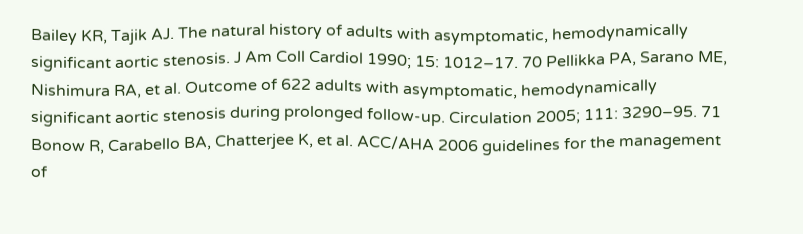Bailey KR, Tajik AJ. The natural history of adults with asymptomatic, hemodynamically significant aortic stenosis. J Am Coll Cardiol 1990; 15: 1012–17. 70 Pellikka PA, Sarano ME, Nishimura RA, et al. Outcome of 622 adults with asymptomatic, hemodynamically significant aortic stenosis during prolonged follow-up. Circulation 2005; 111: 3290–95. 71 Bonow R, Carabello BA, Chatterjee K, et al. ACC/AHA 2006 guidelines for the management of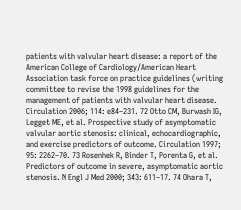patients with valvular heart disease: a report of the American College of Cardiology/American Heart Association task force on practice guidelines (writing committee to revise the 1998 guidelines for the management of patients with valvular heart disease. Circulation 2006; 114: e84–231. 72 Otto CM, Burwash IG, Legget ME, et al. Prospective study of asymptomatic valvular aortic stenosis: clinical, echocardiographic, and exercise predictors of outcome. Circulation 1997; 95: 2262–70. 73 Rosenhek R, Binder T, Porenta G, et al. Predictors of outcome in severe, asymptomatic aortic stenosis. N Engl J Med 2000; 343: 611–17. 74 Ohara T,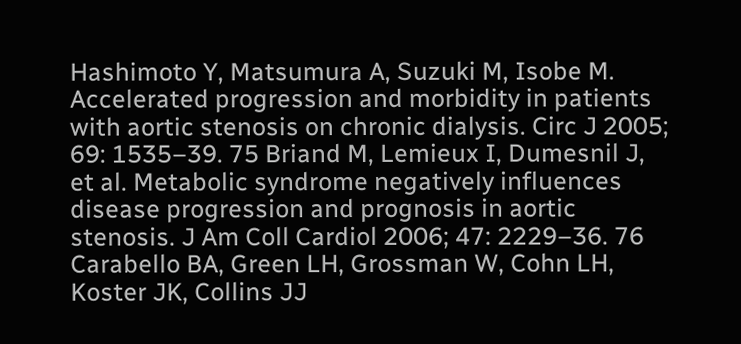Hashimoto Y, Matsumura A, Suzuki M, Isobe M. Accelerated progression and morbidity in patients with aortic stenosis on chronic dialysis. Circ J 2005; 69: 1535–39. 75 Briand M, Lemieux I, Dumesnil J, et al. Metabolic syndrome negatively influences disease progression and prognosis in aortic stenosis. J Am Coll Cardiol 2006; 47: 2229–36. 76 Carabello BA, Green LH, Grossman W, Cohn LH, Koster JK, Collins JJ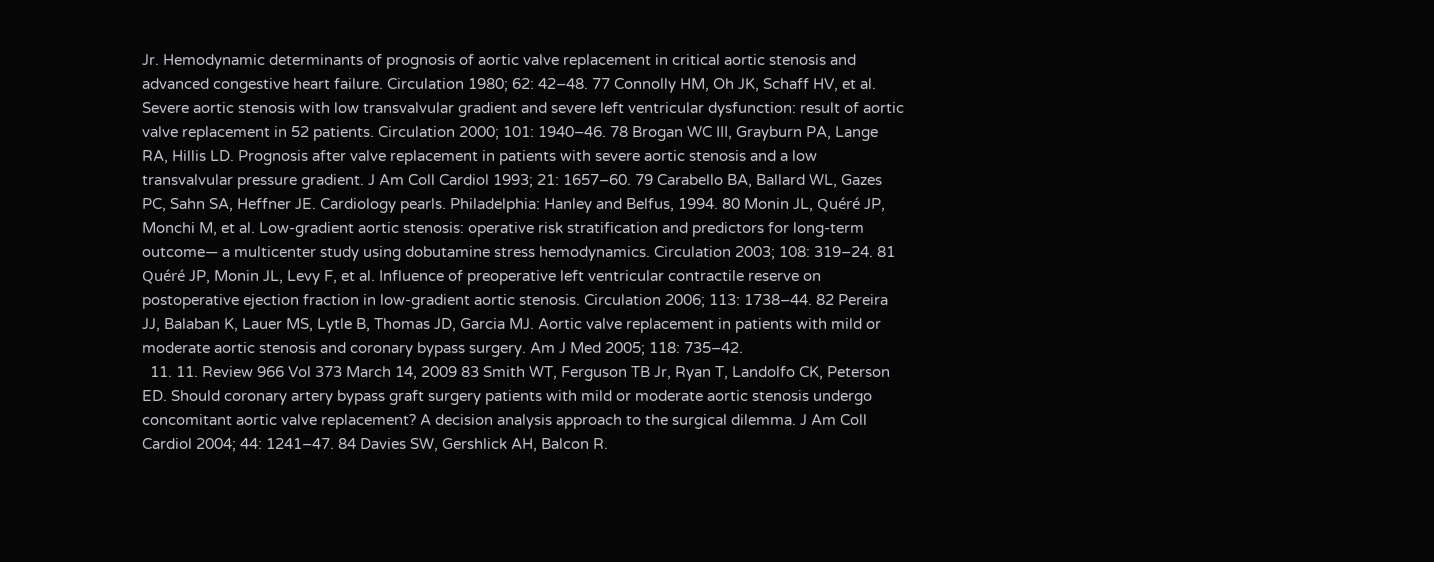Jr. Hemodynamic determinants of prognosis of aortic valve replacement in critical aortic stenosis and advanced congestive heart failure. Circulation 1980; 62: 42–48. 77 Connolly HM, Oh JK, Schaff HV, et al. Severe aortic stenosis with low transvalvular gradient and severe left ventricular dysfunction: result of aortic valve replacement in 52 patients. Circulation 2000; 101: 1940–46. 78 Brogan WC III, Grayburn PA, Lange RA, Hillis LD. Prognosis after valve replacement in patients with severe aortic stenosis and a low transvalvular pressure gradient. J Am Coll Cardiol 1993; 21: 1657–60. 79 Carabello BA, Ballard WL, Gazes PC, Sahn SA, Heffner JE. Cardiology pearls. Philadelphia: Hanley and Belfus, 1994. 80 Monin JL, Quéré JP, Monchi M, et al. Low-gradient aortic stenosis: operative risk stratification and predictors for long-term outcome— a multicenter study using dobutamine stress hemodynamics. Circulation 2003; 108: 319–24. 81 Quéré JP, Monin JL, Levy F, et al. Influence of preoperative left ventricular contractile reserve on postoperative ejection fraction in low-gradient aortic stenosis. Circulation 2006; 113: 1738–44. 82 Pereira JJ, Balaban K, Lauer MS, Lytle B, Thomas JD, Garcia MJ. Aortic valve replacement in patients with mild or moderate aortic stenosis and coronary bypass surgery. Am J Med 2005; 118: 735–42.
  11. 11. Review 966 Vol 373 March 14, 2009 83 Smith WT, Ferguson TB Jr, Ryan T, Landolfo CK, Peterson ED. Should coronary artery bypass graft surgery patients with mild or moderate aortic stenosis undergo concomitant aortic valve replacement? A decision analysis approach to the surgical dilemma. J Am Coll Cardiol 2004; 44: 1241–47. 84 Davies SW, Gershlick AH, Balcon R.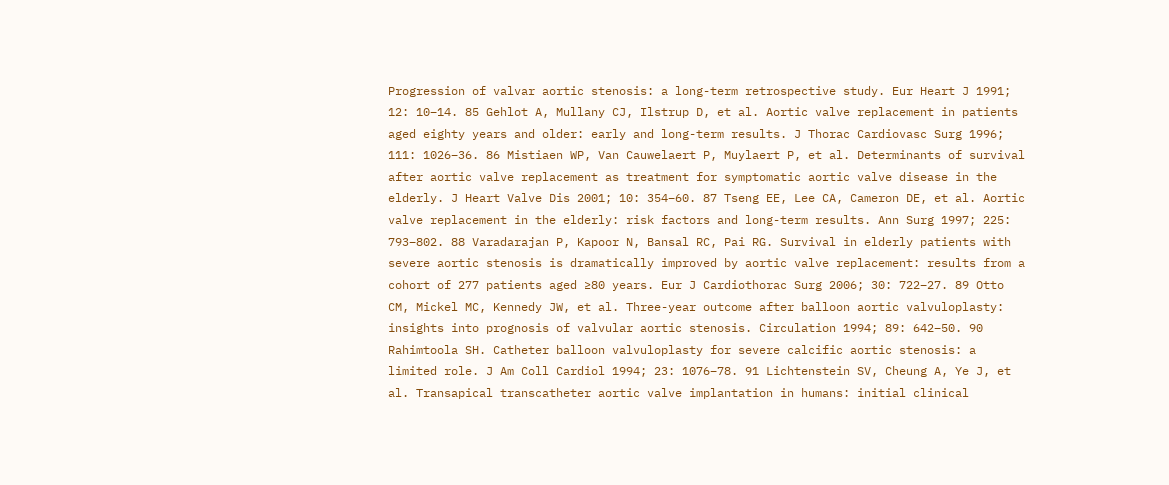Progression of valvar aortic stenosis: a long-term retrospective study. Eur Heart J 1991; 12: 10–14. 85 Gehlot A, Mullany CJ, Ilstrup D, et al. Aortic valve replacement in patients aged eighty years and older: early and long-term results. J Thorac Cardiovasc Surg 1996; 111: 1026–36. 86 Mistiaen WP, Van Cauwelaert P, Muylaert P, et al. Determinants of survival after aortic valve replacement as treatment for symptomatic aortic valve disease in the elderly. J Heart Valve Dis 2001; 10: 354–60. 87 Tseng EE, Lee CA, Cameron DE, et al. Aortic valve replacement in the elderly: risk factors and long-term results. Ann Surg 1997; 225: 793–802. 88 Varadarajan P, Kapoor N, Bansal RC, Pai RG. Survival in elderly patients with severe aortic stenosis is dramatically improved by aortic valve replacement: results from a cohort of 277 patients aged ≥80 years. Eur J Cardiothorac Surg 2006; 30: 722–27. 89 Otto CM, Mickel MC, Kennedy JW, et al. Three-year outcome after balloon aortic valvuloplasty: insights into prognosis of valvular aortic stenosis. Circulation 1994; 89: 642–50. 90 Rahimtoola SH. Catheter balloon valvuloplasty for severe calcific aortic stenosis: a limited role. J Am Coll Cardiol 1994; 23: 1076–78. 91 Lichtenstein SV, Cheung A, Ye J, et al. Transapical transcatheter aortic valve implantation in humans: initial clinical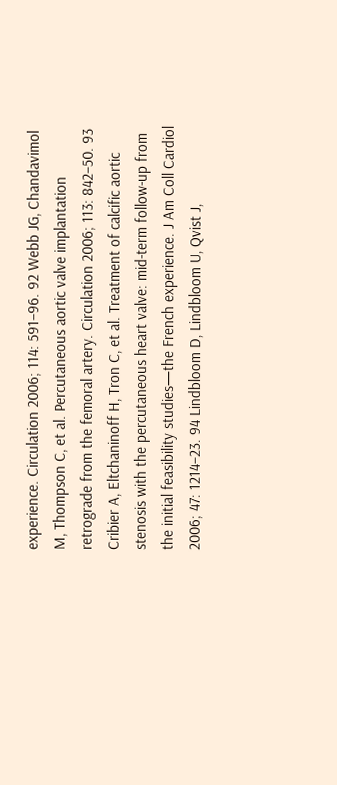experience. Circulation 2006; 114: 591–96. 92 Webb JG, Chandavimol M, Thompson C, et al. Percutaneous aortic valve implantation retrograde from the femoral artery. Circulation 2006; 113: 842–50. 93 Cribier A, Eltchaninoff H, Tron C, et al. Treatment of calcific aortic stenosis with the percutaneous heart valve: mid-term follow-up from the initial feasibility studies—the French experience. J Am Coll Cardiol 2006; 47: 1214–23. 94 Lindbloom D, Lindbloom U, Qvist J,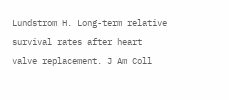Lundstrom H. Long-term relative survival rates after heart valve replacement. J Am Coll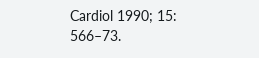Cardiol 1990; 15: 566–73.